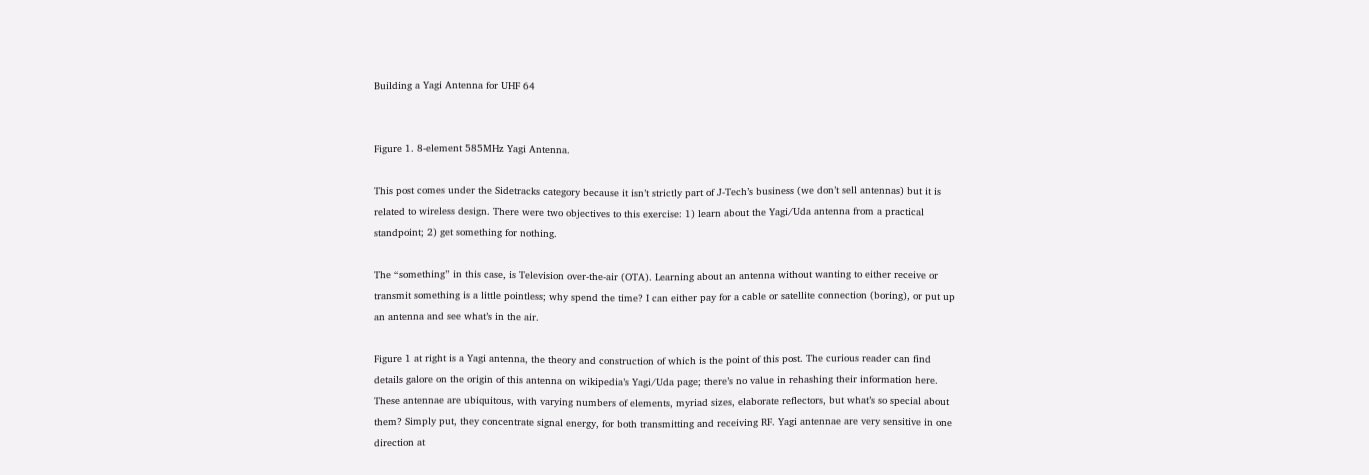Building a Yagi Antenna for UHF 64


Figure 1. 8-element 585MHz Yagi Antenna.

This post comes under the Sidetracks category because it isn’t strictly part of J-Tech’s business (we don’t sell antennas) but it is related to wireless design. There were two objectives to this exercise: 1) learn about the Yagi/Uda antenna from a practical standpoint; 2) get something for nothing.

The “something” in this case, is Television over-the-air (OTA). Learning about an antenna without wanting to either receive or transmit something is a little pointless; why spend the time? I can either pay for a cable or satellite connection (boring), or put up an antenna and see what’s in the air.

Figure 1 at right is a Yagi antenna, the theory and construction of which is the point of this post. The curious reader can find details galore on the origin of this antenna on wikipedia’s Yagi/Uda page; there’s no value in rehashing their information here. These antennae are ubiquitous, with varying numbers of elements, myriad sizes, elaborate reflectors, but what’s so special about them? Simply put, they concentrate signal energy, for both transmitting and receiving RF. Yagi antennae are very sensitive in one direction at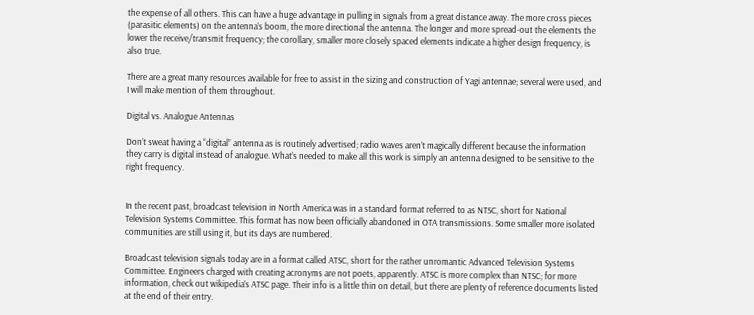the expense of all others. This can have a huge advantage in pulling in signals from a great distance away. The more cross pieces (parasitic elements) on the antenna’s boom, the more directional the antenna. The longer and more spread-out the elements the lower the receive/transmit frequency; the corollary, smaller more closely spaced elements indicate a higher design frequency, is also true.

There are a great many resources available for free to assist in the sizing and construction of Yagi antennae; several were used, and I will make mention of them throughout.

Digital vs. Analogue Antennas

Don’t sweat having a “digital” antenna as is routinely advertised; radio waves aren’t magically different because the information they carry is digital instead of analogue. What’s needed to make all this work is simply an antenna designed to be sensitive to the right frequency.


In the recent past, broadcast television in North America was in a standard format referred to as NTSC, short for National Television Systems Committee. This format has now been officially abandoned in OTA transmissions. Some smaller more isolated communities are still using it, but its days are numbered.

Broadcast television signals today are in a format called ATSC, short for the rather unromantic Advanced Television Systems Committee. Engineers charged with creating acronyms are not poets, apparently. ATSC is more complex than NTSC; for more information, check out wikipedia’s ATSC page. Their info is a little thin on detail, but there are plenty of reference documents listed at the end of their entry.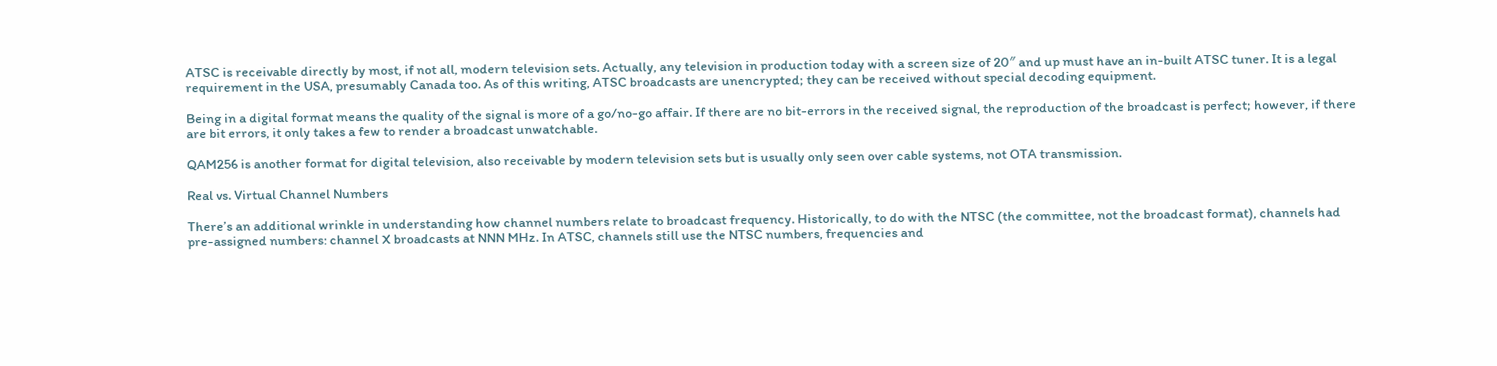ATSC is receivable directly by most, if not all, modern television sets. Actually, any television in production today with a screen size of 20″ and up must have an in-built ATSC tuner. It is a legal requirement in the USA, presumably Canada too. As of this writing, ATSC broadcasts are unencrypted; they can be received without special decoding equipment.

Being in a digital format means the quality of the signal is more of a go/no-go affair. If there are no bit-errors in the received signal, the reproduction of the broadcast is perfect; however, if there are bit errors, it only takes a few to render a broadcast unwatchable.

QAM256 is another format for digital television, also receivable by modern television sets but is usually only seen over cable systems, not OTA transmission.

Real vs. Virtual Channel Numbers

There’s an additional wrinkle in understanding how channel numbers relate to broadcast frequency. Historically, to do with the NTSC (the committee, not the broadcast format), channels had pre-assigned numbers: channel X broadcasts at NNN MHz. In ATSC, channels still use the NTSC numbers, frequencies and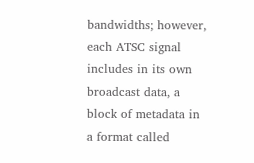bandwidths; however, each ATSC signal includes in its own broadcast data, a block of metadata in a format called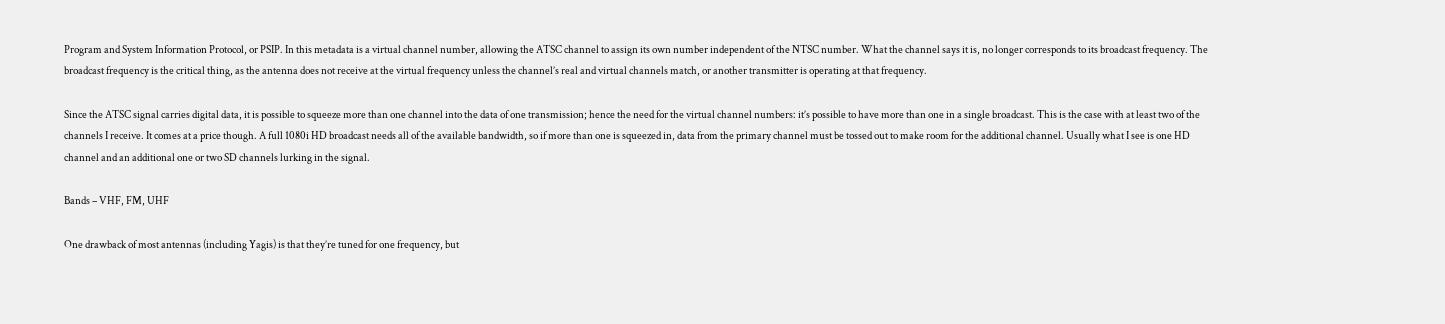Program and System Information Protocol, or PSIP. In this metadata is a virtual channel number, allowing the ATSC channel to assign its own number independent of the NTSC number. What the channel says it is, no longer corresponds to its broadcast frequency. The broadcast frequency is the critical thing, as the antenna does not receive at the virtual frequency unless the channel’s real and virtual channels match, or another transmitter is operating at that frequency.

Since the ATSC signal carries digital data, it is possible to squeeze more than one channel into the data of one transmission; hence the need for the virtual channel numbers: it’s possible to have more than one in a single broadcast. This is the case with at least two of the channels I receive. It comes at a price though. A full 1080i HD broadcast needs all of the available bandwidth, so if more than one is squeezed in, data from the primary channel must be tossed out to make room for the additional channel. Usually what I see is one HD channel and an additional one or two SD channels lurking in the signal.

Bands – VHF, FM, UHF

One drawback of most antennas (including Yagis) is that they’re tuned for one frequency, but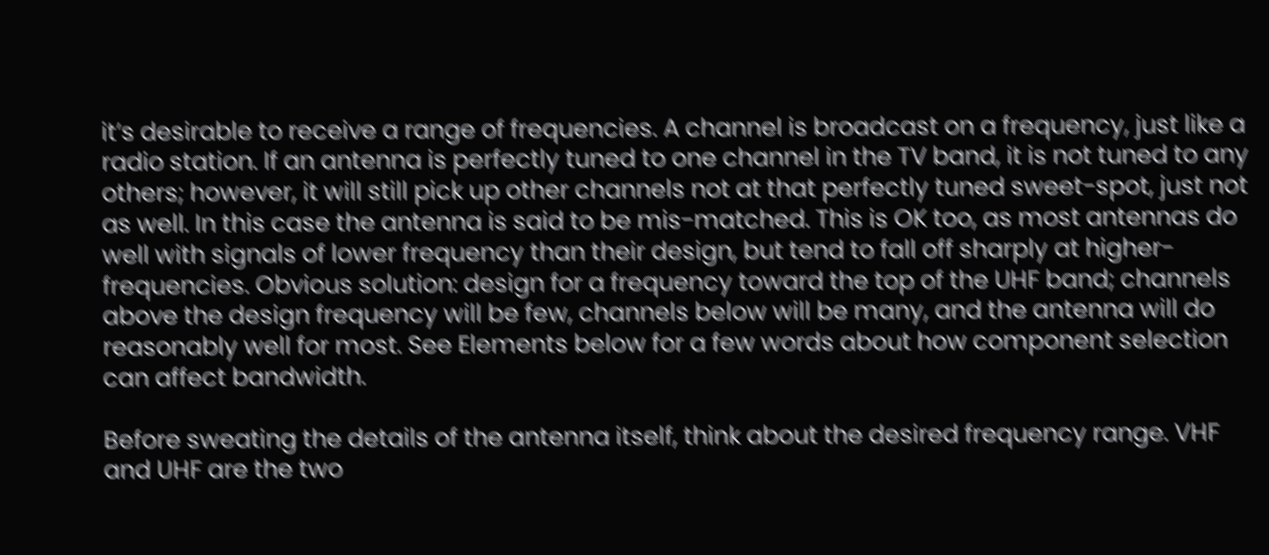it’s desirable to receive a range of frequencies. A channel is broadcast on a frequency, just like a radio station. If an antenna is perfectly tuned to one channel in the TV band, it is not tuned to any others; however, it will still pick up other channels not at that perfectly tuned sweet-spot, just not as well. In this case the antenna is said to be mis-matched. This is OK too, as most antennas do well with signals of lower frequency than their design, but tend to fall off sharply at higher-frequencies. Obvious solution: design for a frequency toward the top of the UHF band; channels above the design frequency will be few, channels below will be many, and the antenna will do reasonably well for most. See Elements below for a few words about how component selection can affect bandwidth.

Before sweating the details of the antenna itself, think about the desired frequency range. VHF and UHF are the two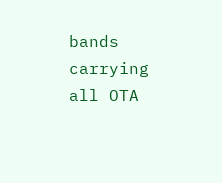bands carrying all OTA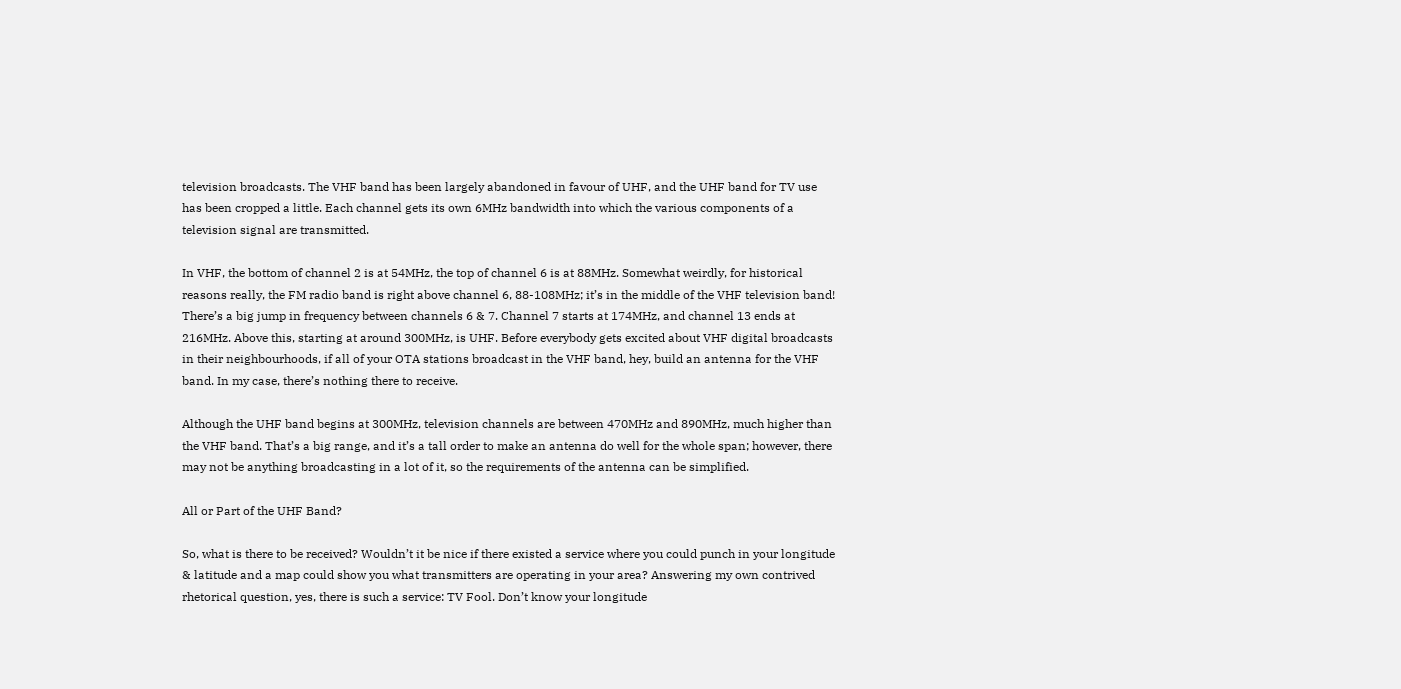television broadcasts. The VHF band has been largely abandoned in favour of UHF, and the UHF band for TV use has been cropped a little. Each channel gets its own 6MHz bandwidth into which the various components of a television signal are transmitted.

In VHF, the bottom of channel 2 is at 54MHz, the top of channel 6 is at 88MHz. Somewhat weirdly, for historical reasons really, the FM radio band is right above channel 6, 88-108MHz; it’s in the middle of the VHF television band! There’s a big jump in frequency between channels 6 & 7. Channel 7 starts at 174MHz, and channel 13 ends at 216MHz. Above this, starting at around 300MHz, is UHF. Before everybody gets excited about VHF digital broadcasts in their neighbourhoods, if all of your OTA stations broadcast in the VHF band, hey, build an antenna for the VHF band. In my case, there’s nothing there to receive.

Although the UHF band begins at 300MHz, television channels are between 470MHz and 890MHz, much higher than the VHF band. That’s a big range, and it’s a tall order to make an antenna do well for the whole span; however, there may not be anything broadcasting in a lot of it, so the requirements of the antenna can be simplified.

All or Part of the UHF Band?

So, what is there to be received? Wouldn’t it be nice if there existed a service where you could punch in your longitude & latitude and a map could show you what transmitters are operating in your area? Answering my own contrived rhetorical question, yes, there is such a service: TV Fool. Don’t know your longitude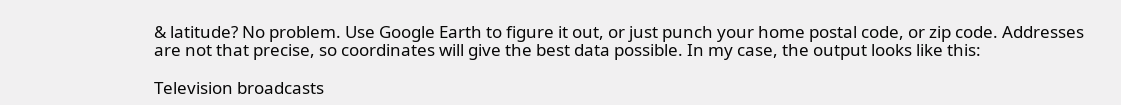& latitude? No problem. Use Google Earth to figure it out, or just punch your home postal code, or zip code. Addresses are not that precise, so coordinates will give the best data possible. In my case, the output looks like this:

Television broadcasts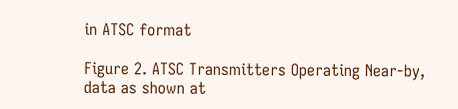in ATSC format

Figure 2. ATSC Transmitters Operating Near-by, data as shown at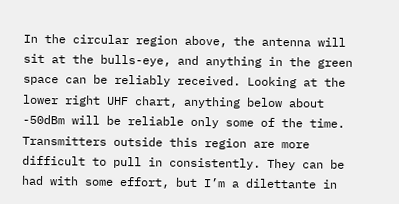In the circular region above, the antenna will sit at the bulls-eye, and anything in the green space can be reliably received. Looking at the lower right UHF chart, anything below about -50dBm will be reliable only some of the time. Transmitters outside this region are more difficult to pull in consistently. They can be had with some effort, but I’m a dilettante in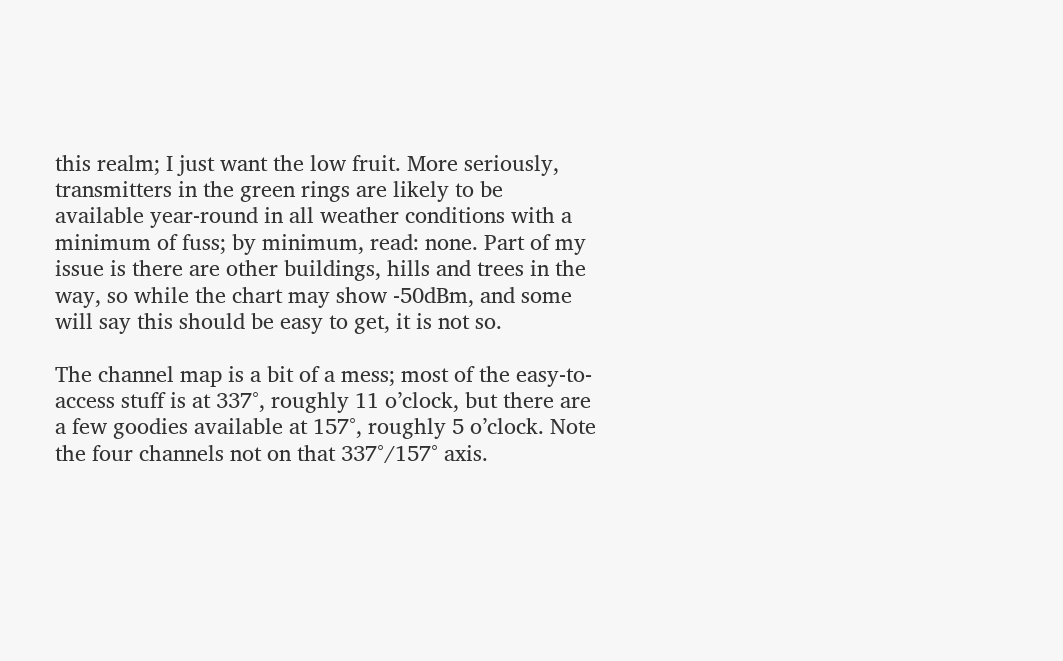this realm; I just want the low fruit. More seriously, transmitters in the green rings are likely to be available year-round in all weather conditions with a minimum of fuss; by minimum, read: none. Part of my issue is there are other buildings, hills and trees in the way, so while the chart may show -50dBm, and some will say this should be easy to get, it is not so.

The channel map is a bit of a mess; most of the easy-to-access stuff is at 337°, roughly 11 o’clock, but there are a few goodies available at 157°, roughly 5 o’clock. Note the four channels not on that 337°/157° axis.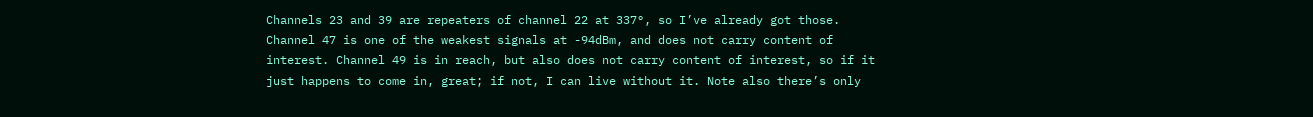Channels 23 and 39 are repeaters of channel 22 at 337°, so I’ve already got those. Channel 47 is one of the weakest signals at -94dBm, and does not carry content of interest. Channel 49 is in reach, but also does not carry content of interest, so if it just happens to come in, great; if not, I can live without it. Note also there’s only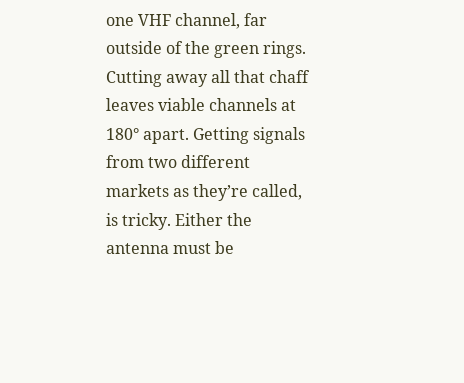one VHF channel, far outside of the green rings. Cutting away all that chaff leaves viable channels at 180° apart. Getting signals from two different markets as they’re called, is tricky. Either the antenna must be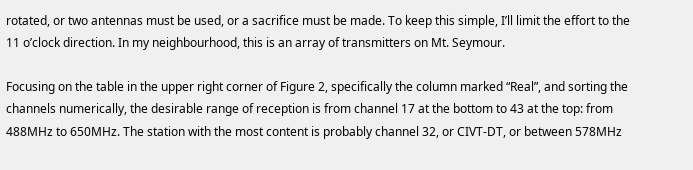rotated, or two antennas must be used, or a sacrifice must be made. To keep this simple, I’ll limit the effort to the 11 o’clock direction. In my neighbourhood, this is an array of transmitters on Mt. Seymour.

Focusing on the table in the upper right corner of Figure 2, specifically the column marked “Real”, and sorting the channels numerically, the desirable range of reception is from channel 17 at the bottom to 43 at the top: from 488MHz to 650MHz. The station with the most content is probably channel 32, or CIVT-DT, or between 578MHz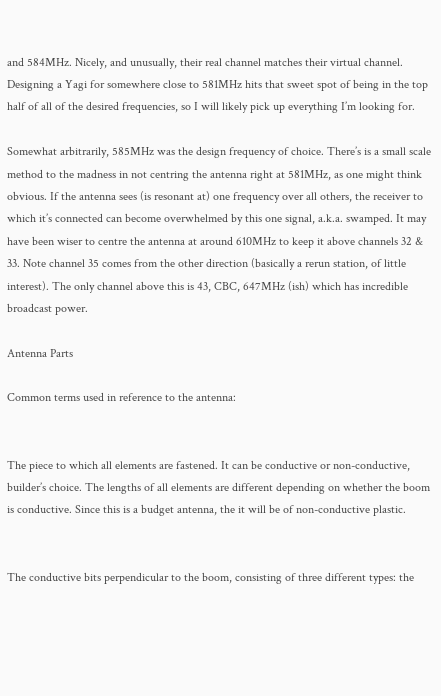and 584MHz. Nicely, and unusually, their real channel matches their virtual channel. Designing a Yagi for somewhere close to 581MHz hits that sweet spot of being in the top half of all of the desired frequencies, so I will likely pick up everything I’m looking for.

Somewhat arbitrarily, 585MHz was the design frequency of choice. There’s is a small scale method to the madness in not centring the antenna right at 581MHz, as one might think obvious. If the antenna sees (is resonant at) one frequency over all others, the receiver to which it’s connected can become overwhelmed by this one signal, a.k.a. swamped. It may have been wiser to centre the antenna at around 610MHz to keep it above channels 32 & 33. Note channel 35 comes from the other direction (basically a rerun station, of little interest). The only channel above this is 43, CBC, 647MHz (ish) which has incredible broadcast power.

Antenna Parts

Common terms used in reference to the antenna:


The piece to which all elements are fastened. It can be conductive or non-conductive, builder’s choice. The lengths of all elements are different depending on whether the boom is conductive. Since this is a budget antenna, the it will be of non-conductive plastic.


The conductive bits perpendicular to the boom, consisting of three different types: the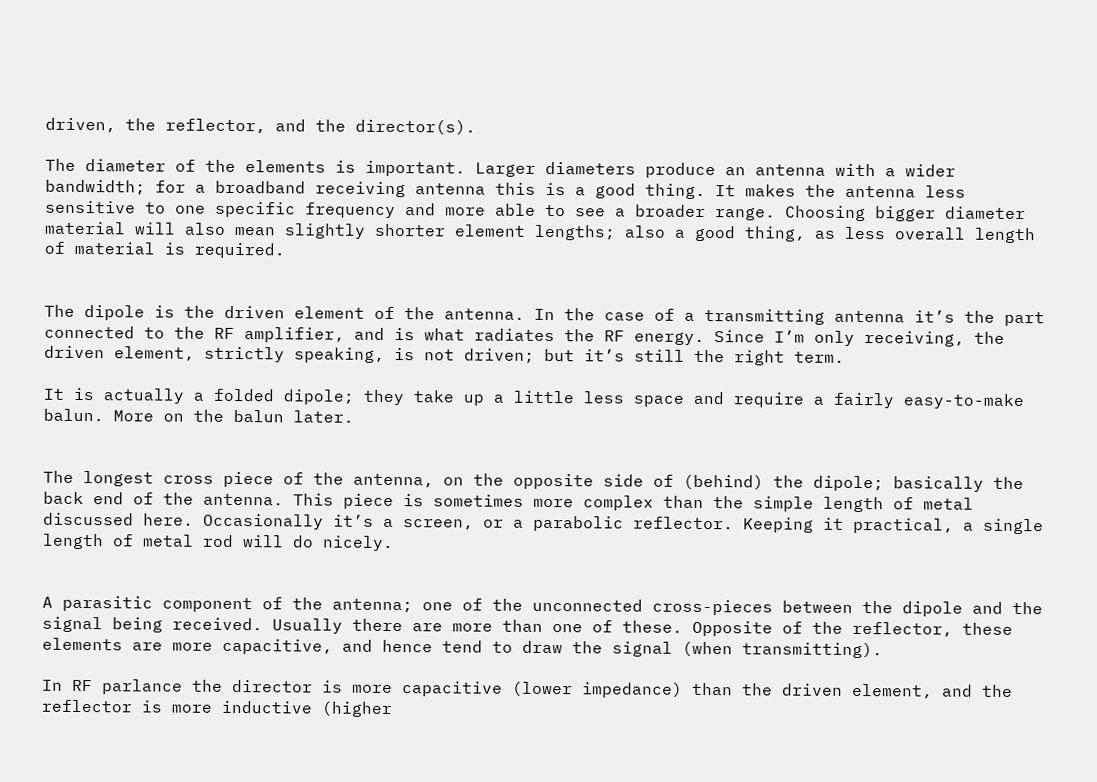driven, the reflector, and the director(s).

The diameter of the elements is important. Larger diameters produce an antenna with a wider bandwidth; for a broadband receiving antenna this is a good thing. It makes the antenna less sensitive to one specific frequency and more able to see a broader range. Choosing bigger diameter material will also mean slightly shorter element lengths; also a good thing, as less overall length of material is required.


The dipole is the driven element of the antenna. In the case of a transmitting antenna it’s the part connected to the RF amplifier, and is what radiates the RF energy. Since I’m only receiving, the driven element, strictly speaking, is not driven; but it’s still the right term.

It is actually a folded dipole; they take up a little less space and require a fairly easy-to-make balun. More on the balun later.


The longest cross piece of the antenna, on the opposite side of (behind) the dipole; basically the back end of the antenna. This piece is sometimes more complex than the simple length of metal discussed here. Occasionally it’s a screen, or a parabolic reflector. Keeping it practical, a single length of metal rod will do nicely.


A parasitic component of the antenna; one of the unconnected cross-pieces between the dipole and the signal being received. Usually there are more than one of these. Opposite of the reflector, these elements are more capacitive, and hence tend to draw the signal (when transmitting).

In RF parlance the director is more capacitive (lower impedance) than the driven element, and the reflector is more inductive (higher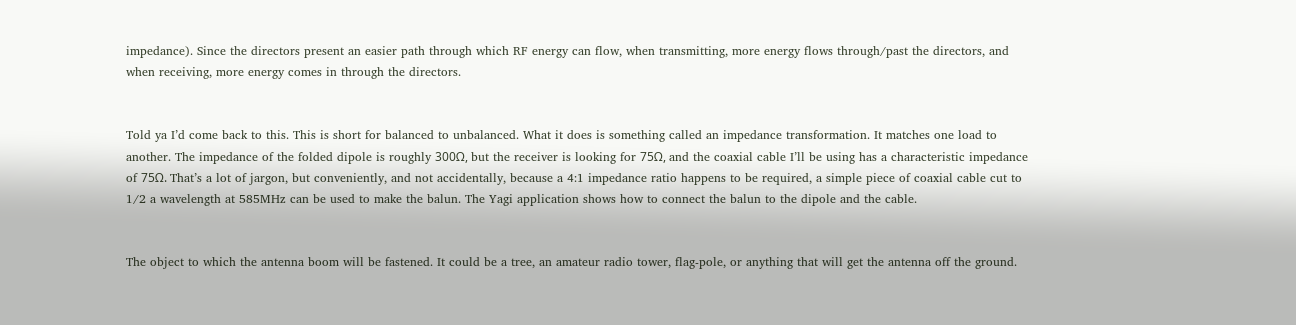impedance). Since the directors present an easier path through which RF energy can flow, when transmitting, more energy flows through/past the directors, and when receiving, more energy comes in through the directors.


Told ya I’d come back to this. This is short for balanced to unbalanced. What it does is something called an impedance transformation. It matches one load to another. The impedance of the folded dipole is roughly 300Ω, but the receiver is looking for 75Ω, and the coaxial cable I’ll be using has a characteristic impedance of 75Ω. That’s a lot of jargon, but conveniently, and not accidentally, because a 4:1 impedance ratio happens to be required, a simple piece of coaxial cable cut to 1/2 a wavelength at 585MHz can be used to make the balun. The Yagi application shows how to connect the balun to the dipole and the cable.


The object to which the antenna boom will be fastened. It could be a tree, an amateur radio tower, flag-pole, or anything that will get the antenna off the ground.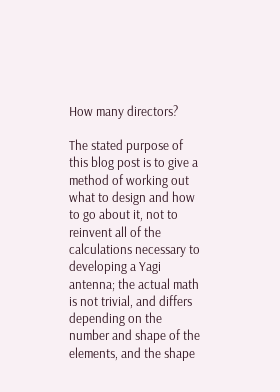How many directors?

The stated purpose of this blog post is to give a method of working out what to design and how to go about it, not to reinvent all of the calculations necessary to developing a Yagi antenna; the actual math is not trivial, and differs depending on the number and shape of the elements, and the shape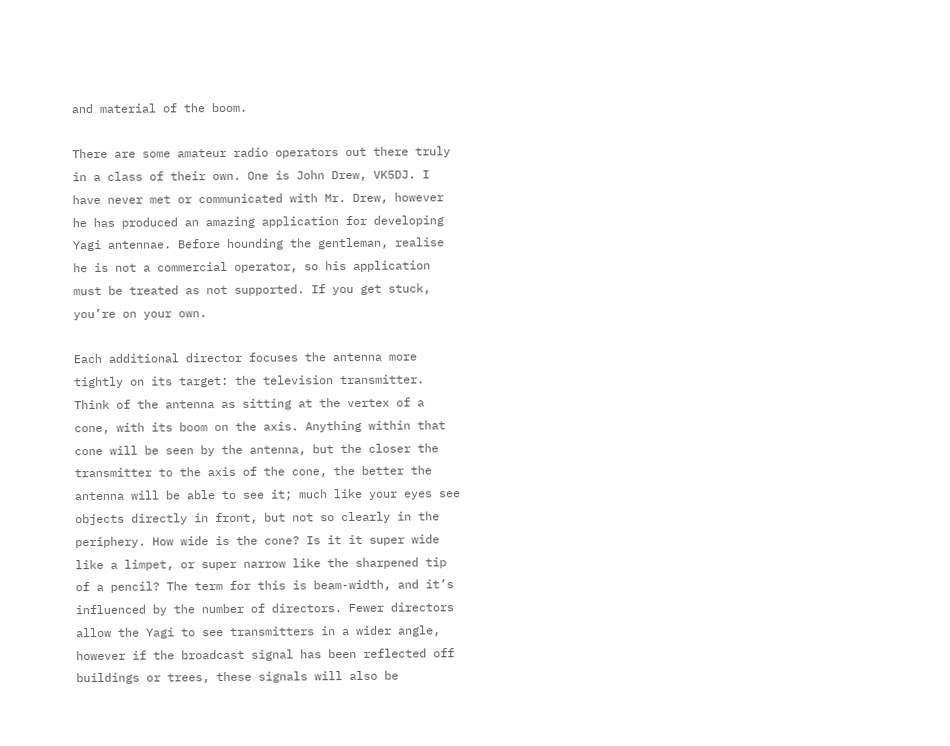and material of the boom.

There are some amateur radio operators out there truly in a class of their own. One is John Drew, VK5DJ. I have never met or communicated with Mr. Drew, however he has produced an amazing application for developing Yagi antennae. Before hounding the gentleman, realise he is not a commercial operator, so his application must be treated as not supported. If you get stuck, you’re on your own.

Each additional director focuses the antenna more tightly on its target: the television transmitter. Think of the antenna as sitting at the vertex of a cone, with its boom on the axis. Anything within that cone will be seen by the antenna, but the closer the transmitter to the axis of the cone, the better the antenna will be able to see it; much like your eyes see objects directly in front, but not so clearly in the periphery. How wide is the cone? Is it it super wide like a limpet, or super narrow like the sharpened tip of a pencil? The term for this is beam-width, and it’s influenced by the number of directors. Fewer directors allow the Yagi to see transmitters in a wider angle, however if the broadcast signal has been reflected off buildings or trees, these signals will also be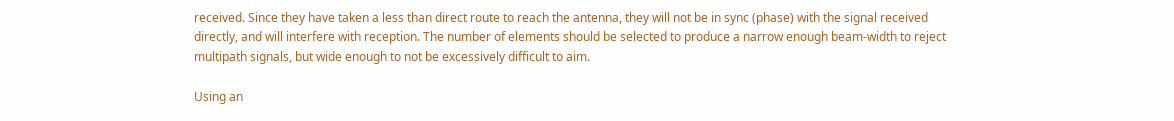received. Since they have taken a less than direct route to reach the antenna, they will not be in sync (phase) with the signal received directly, and will interfere with reception. The number of elements should be selected to produce a narrow enough beam-width to reject multipath signals, but wide enough to not be excessively difficult to aim.

Using an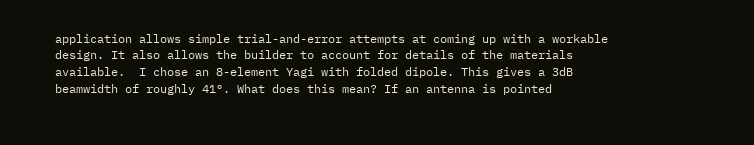application allows simple trial-and-error attempts at coming up with a workable design. It also allows the builder to account for details of the materials available.  I chose an 8-element Yagi with folded dipole. This gives a 3dB beamwidth of roughly 41°. What does this mean? If an antenna is pointed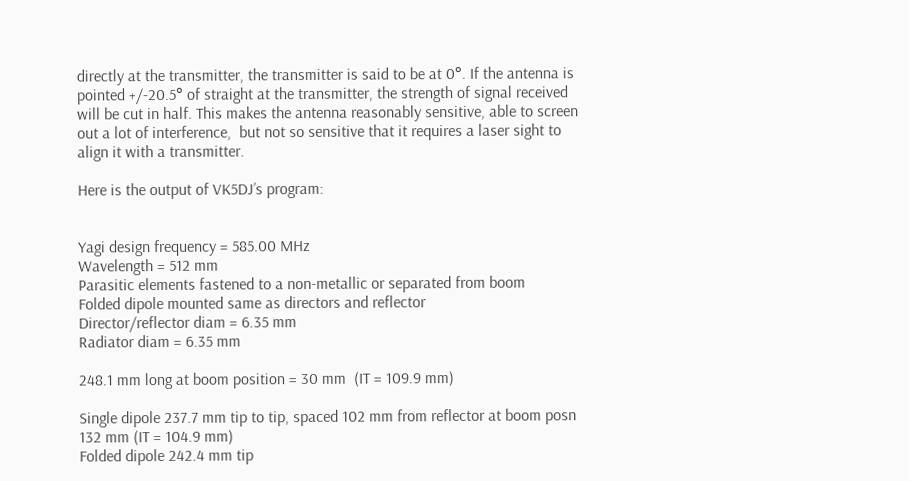directly at the transmitter, the transmitter is said to be at 0°. If the antenna is pointed +/-20.5° of straight at the transmitter, the strength of signal received will be cut in half. This makes the antenna reasonably sensitive, able to screen out a lot of interference,  but not so sensitive that it requires a laser sight to align it with a transmitter.

Here is the output of VK5DJ’s program:


Yagi design frequency = 585.00 MHz
Wavelength = 512 mm
Parasitic elements fastened to a non-metallic or separated from boom
Folded dipole mounted same as directors and reflector
Director/reflector diam = 6.35 mm
Radiator diam = 6.35 mm

248.1 mm long at boom position = 30 mm  (IT = 109.9 mm)

Single dipole 237.7 mm tip to tip, spaced 102 mm from reflector at boom posn 132 mm (IT = 104.9 mm)
Folded dipole 242.4 mm tip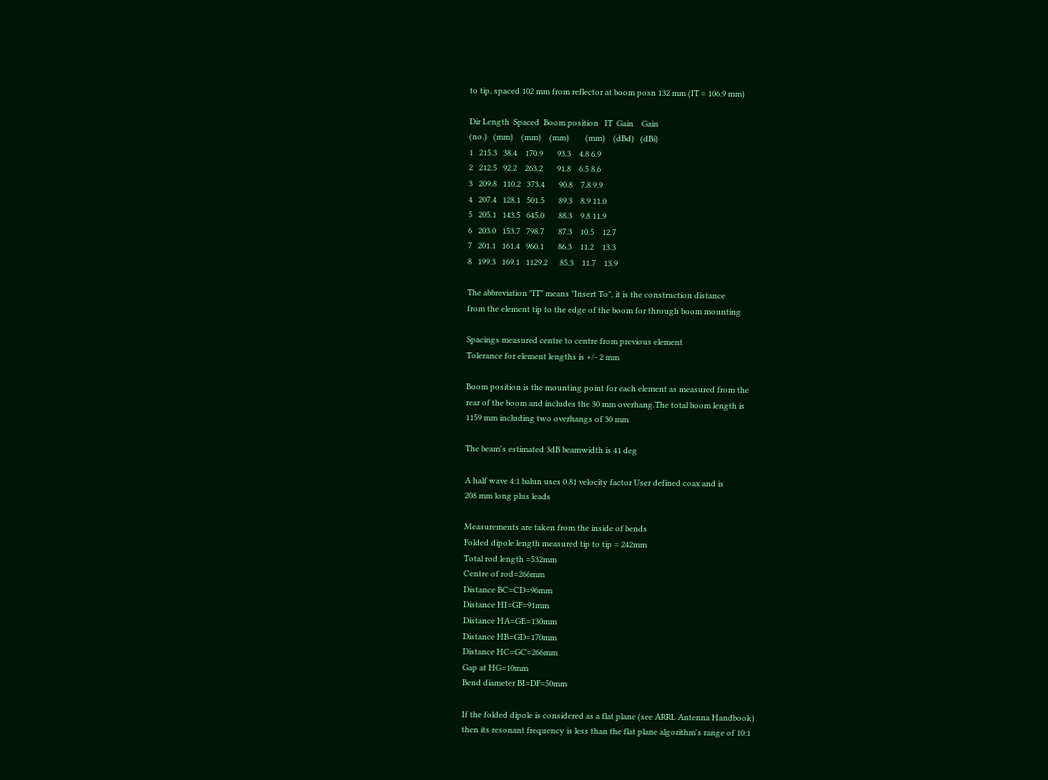to tip, spaced 102 mm from reflector at boom posn 132 mm (IT = 106.9 mm)

Dir Length  Spaced  Boom position   IT  Gain    Gain
(no.)   (mm)    (mm)    (mm)        (mm)    (dBd)   (dBi)
1   215.3   38.4    170.9       93.3    4.8 6.9
2   212.5   92.2    263.2       91.8    6.5 8.6
3   209.8   110.2   373.4       90.8    7.8 9.9
4   207.4   128.1   501.5       89.3    8.9 11.0
5   205.1   143.5   645.0       88.3    9.8 11.9
6   203.0   153.7   798.7       87.3    10.5    12.7
7   201.1   161.4   960.1       86.3    11.2    13.3
8   199.3   169.1   1129.2      85.3    11.7    13.9

The abbreviation "IT" means "Insert To", it is the construction distance
from the element tip to the edge of the boom for through boom mounting

Spacings measured centre to centre from previous element
Tolerance for element lengths is +/- 2 mm

Boom position is the mounting point for each element as measured from the
rear of the boom and includes the 30 mm overhang.The total boom length is
1159 mm including two overhangs of 30 mm

The beam's estimated 3dB beamwidth is 41 deg

A half wave 4:1 balun uses 0.81 velocity factor User defined coax and is
208 mm long plus leads

Measurements are taken from the inside of bends
Folded dipole length measured tip to tip = 242mm
Total rod length =532mm
Centre of rod=266mm
Distance BC=CD=96mm
Distance HI=GF=91mm
Distance HA=GE=130mm
Distance HB=GD=170mm
Distance HC=GC=266mm
Gap at HG=10mm
Bend diameter BI=DF=50mm

If the folded dipole is considered as a flat plane (see ARRL Antenna Handbook)
then its resonant frequency is less than the flat plane algorithm's range of 10:1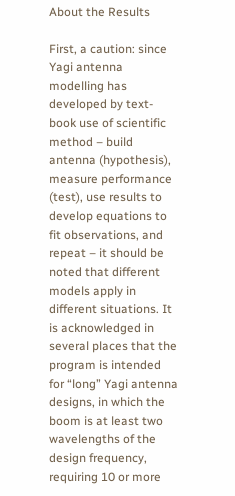About the Results

First, a caution: since Yagi antenna modelling has developed by text-book use of scientific method – build antenna (hypothesis), measure performance (test), use results to develop equations to fit observations, and repeat – it should be noted that different models apply in different situations. It is acknowledged in several places that the program is intended for “long” Yagi antenna designs, in which the boom is at least two wavelengths of the design frequency, requiring 10 or more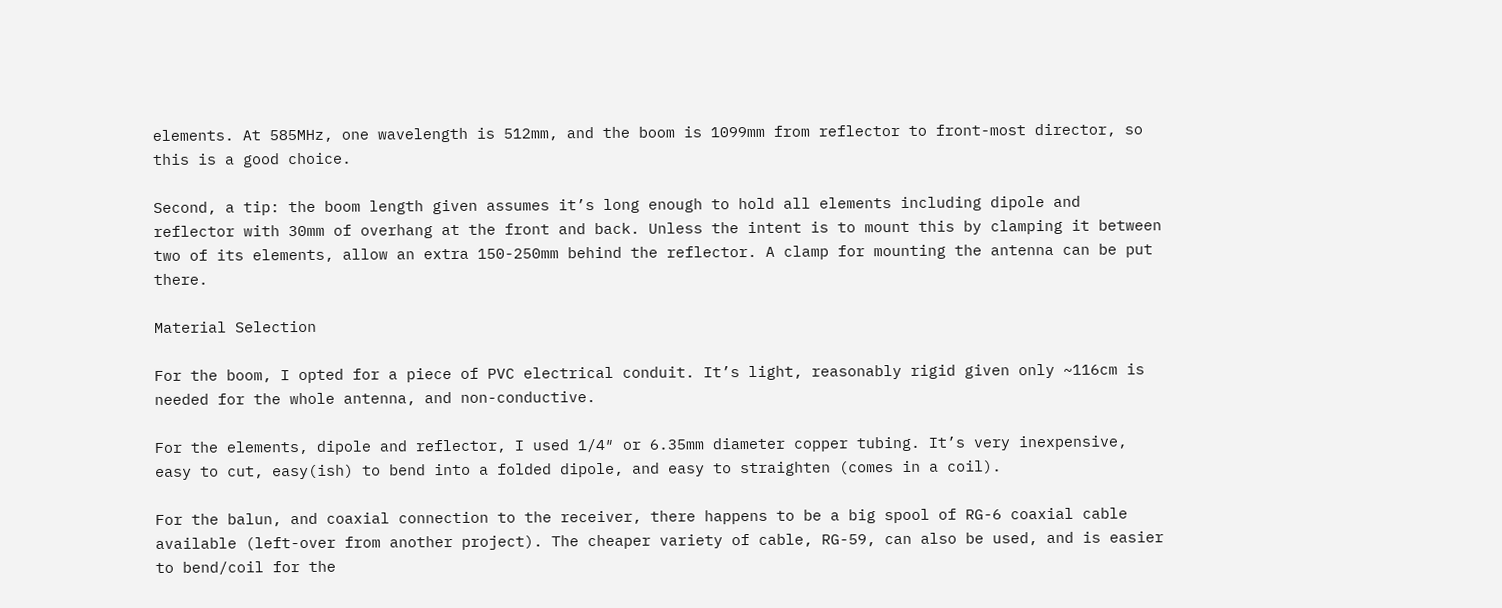elements. At 585MHz, one wavelength is 512mm, and the boom is 1099mm from reflector to front-most director, so this is a good choice.

Second, a tip: the boom length given assumes it’s long enough to hold all elements including dipole and reflector with 30mm of overhang at the front and back. Unless the intent is to mount this by clamping it between two of its elements, allow an extra 150-250mm behind the reflector. A clamp for mounting the antenna can be put there.

Material Selection

For the boom, I opted for a piece of PVC electrical conduit. It’s light, reasonably rigid given only ~116cm is needed for the whole antenna, and non-conductive.

For the elements, dipole and reflector, I used 1/4″ or 6.35mm diameter copper tubing. It’s very inexpensive, easy to cut, easy(ish) to bend into a folded dipole, and easy to straighten (comes in a coil).

For the balun, and coaxial connection to the receiver, there happens to be a big spool of RG-6 coaxial cable available (left-over from another project). The cheaper variety of cable, RG-59, can also be used, and is easier to bend/coil for the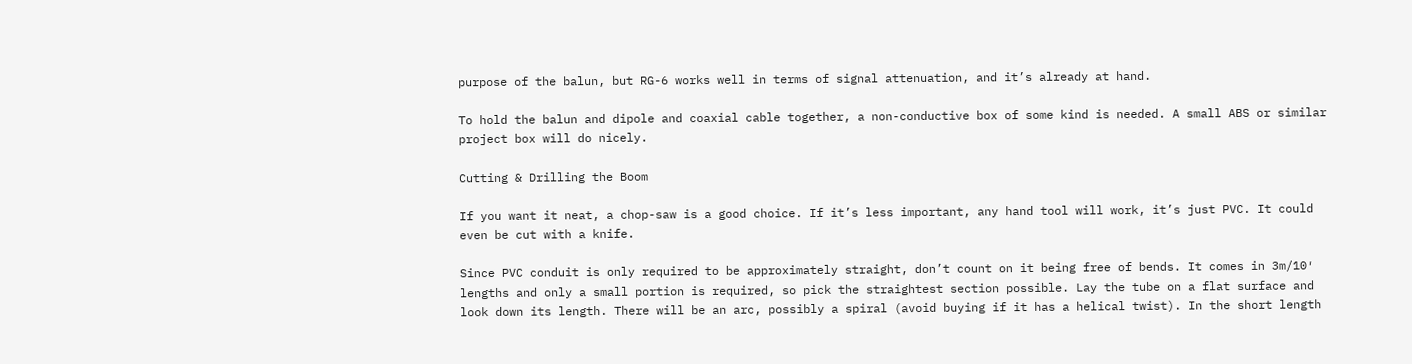purpose of the balun, but RG-6 works well in terms of signal attenuation, and it’s already at hand.

To hold the balun and dipole and coaxial cable together, a non-conductive box of some kind is needed. A small ABS or similar project box will do nicely.

Cutting & Drilling the Boom

If you want it neat, a chop-saw is a good choice. If it’s less important, any hand tool will work, it’s just PVC. It could even be cut with a knife.

Since PVC conduit is only required to be approximately straight, don’t count on it being free of bends. It comes in 3m/10′ lengths and only a small portion is required, so pick the straightest section possible. Lay the tube on a flat surface and look down its length. There will be an arc, possibly a spiral (avoid buying if it has a helical twist). In the short length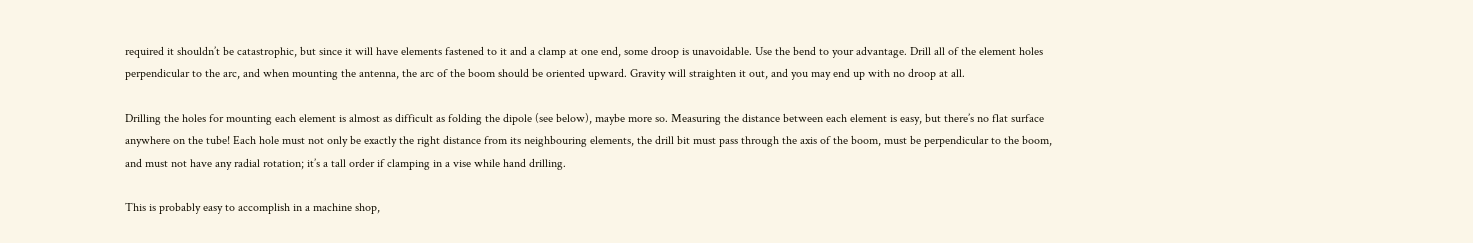required it shouldn’t be catastrophic, but since it will have elements fastened to it and a clamp at one end, some droop is unavoidable. Use the bend to your advantage. Drill all of the element holes perpendicular to the arc, and when mounting the antenna, the arc of the boom should be oriented upward. Gravity will straighten it out, and you may end up with no droop at all.

Drilling the holes for mounting each element is almost as difficult as folding the dipole (see below), maybe more so. Measuring the distance between each element is easy, but there’s no flat surface anywhere on the tube! Each hole must not only be exactly the right distance from its neighbouring elements, the drill bit must pass through the axis of the boom, must be perpendicular to the boom, and must not have any radial rotation; it’s a tall order if clamping in a vise while hand drilling.

This is probably easy to accomplish in a machine shop,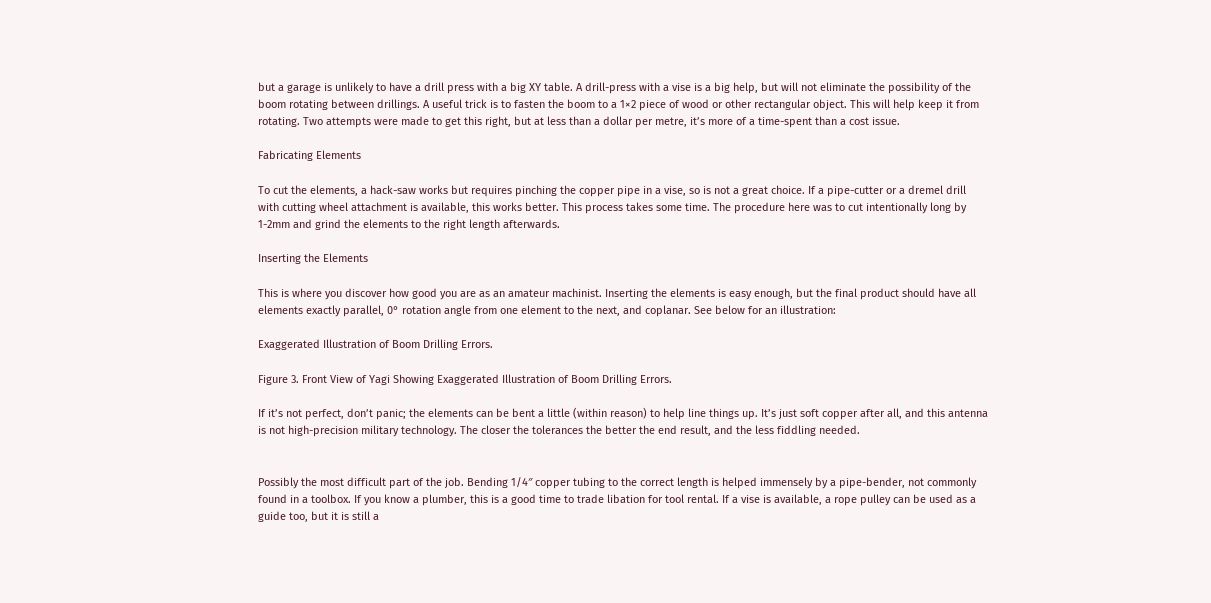but a garage is unlikely to have a drill press with a big XY table. A drill-press with a vise is a big help, but will not eliminate the possibility of the boom rotating between drillings. A useful trick is to fasten the boom to a 1×2 piece of wood or other rectangular object. This will help keep it from rotating. Two attempts were made to get this right, but at less than a dollar per metre, it’s more of a time-spent than a cost issue.

Fabricating Elements

To cut the elements, a hack-saw works but requires pinching the copper pipe in a vise, so is not a great choice. If a pipe-cutter or a dremel drill with cutting wheel attachment is available, this works better. This process takes some time. The procedure here was to cut intentionally long by 1-2mm and grind the elements to the right length afterwards.

Inserting the Elements

This is where you discover how good you are as an amateur machinist. Inserting the elements is easy enough, but the final product should have all elements exactly parallel, 0° rotation angle from one element to the next, and coplanar. See below for an illustration:

Exaggerated Illustration of Boom Drilling Errors.

Figure 3. Front View of Yagi Showing Exaggerated Illustration of Boom Drilling Errors.

If it’s not perfect, don’t panic; the elements can be bent a little (within reason) to help line things up. It’s just soft copper after all, and this antenna is not high-precision military technology. The closer the tolerances the better the end result, and the less fiddling needed.


Possibly the most difficult part of the job. Bending 1/4″ copper tubing to the correct length is helped immensely by a pipe-bender, not commonly found in a toolbox. If you know a plumber, this is a good time to trade libation for tool rental. If a vise is available, a rope pulley can be used as a guide too, but it is still a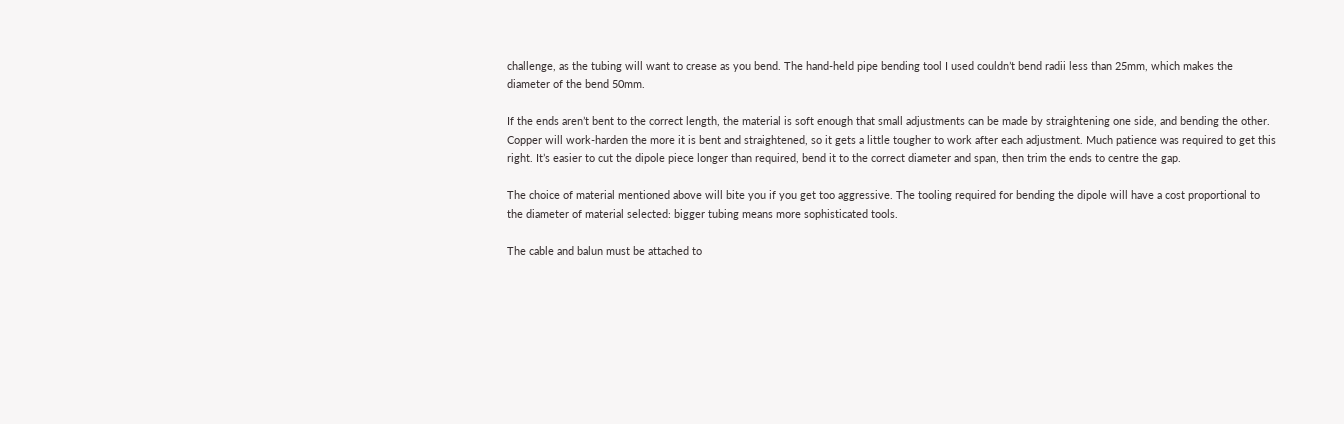challenge, as the tubing will want to crease as you bend. The hand-held pipe bending tool I used couldn’t bend radii less than 25mm, which makes the diameter of the bend 50mm.

If the ends aren’t bent to the correct length, the material is soft enough that small adjustments can be made by straightening one side, and bending the other. Copper will work-harden the more it is bent and straightened, so it gets a little tougher to work after each adjustment. Much patience was required to get this right. It’s easier to cut the dipole piece longer than required, bend it to the correct diameter and span, then trim the ends to centre the gap.

The choice of material mentioned above will bite you if you get too aggressive. The tooling required for bending the dipole will have a cost proportional to the diameter of material selected: bigger tubing means more sophisticated tools.

The cable and balun must be attached to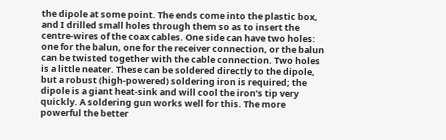the dipole at some point. The ends come into the plastic box, and I drilled small holes through them so as to insert the centre-wires of the coax cables. One side can have two holes: one for the balun, one for the receiver connection, or the balun can be twisted together with the cable connection. Two holes is a little neater. These can be soldered directly to the dipole, but a robust (high-powered) soldering iron is required; the dipole is a giant heat-sink and will cool the iron’s tip very quickly. A soldering gun works well for this. The more powerful the better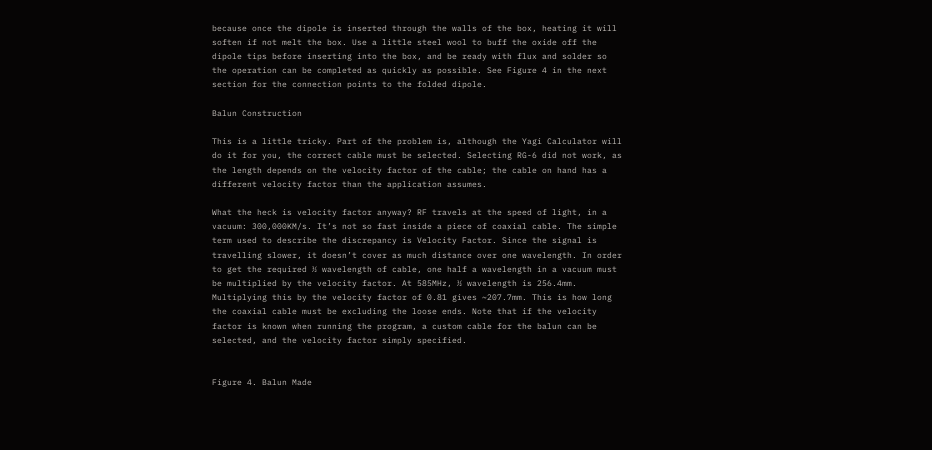because once the dipole is inserted through the walls of the box, heating it will soften if not melt the box. Use a little steel wool to buff the oxide off the dipole tips before inserting into the box, and be ready with flux and solder so the operation can be completed as quickly as possible. See Figure 4 in the next section for the connection points to the folded dipole.

Balun Construction

This is a little tricky. Part of the problem is, although the Yagi Calculator will do it for you, the correct cable must be selected. Selecting RG-6 did not work, as the length depends on the velocity factor of the cable; the cable on hand has a different velocity factor than the application assumes.

What the heck is velocity factor anyway? RF travels at the speed of light, in a vacuum: 300,000KM/s. It’s not so fast inside a piece of coaxial cable. The simple term used to describe the discrepancy is Velocity Factor. Since the signal is travelling slower, it doesn’t cover as much distance over one wavelength. In order to get the required ½ wavelength of cable, one half a wavelength in a vacuum must be multiplied by the velocity factor. At 585MHz, ½ wavelength is 256.4mm. Multiplying this by the velocity factor of 0.81 gives ~207.7mm. This is how long the coaxial cable must be excluding the loose ends. Note that if the velocity factor is known when running the program, a custom cable for the balun can be selected, and the velocity factor simply specified.


Figure 4. Balun Made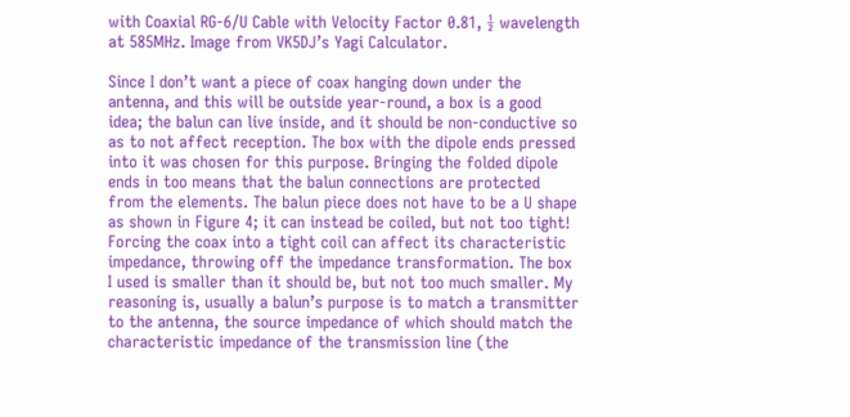with Coaxial RG-6/U Cable with Velocity Factor 0.81, ½ wavelength at 585MHz. Image from VK5DJ’s Yagi Calculator.

Since I don’t want a piece of coax hanging down under the antenna, and this will be outside year-round, a box is a good idea; the balun can live inside, and it should be non-conductive so as to not affect reception. The box with the dipole ends pressed into it was chosen for this purpose. Bringing the folded dipole ends in too means that the balun connections are protected from the elements. The balun piece does not have to be a U shape as shown in Figure 4; it can instead be coiled, but not too tight! Forcing the coax into a tight coil can affect its characteristic impedance, throwing off the impedance transformation. The box I used is smaller than it should be, but not too much smaller. My reasoning is, usually a balun’s purpose is to match a transmitter to the antenna, the source impedance of which should match the characteristic impedance of the transmission line (the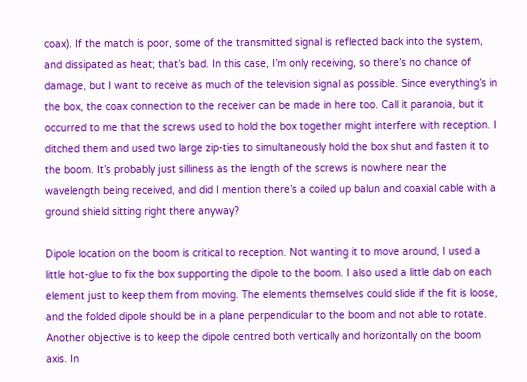coax). If the match is poor, some of the transmitted signal is reflected back into the system, and dissipated as heat; that’s bad. In this case, I’m only receiving, so there’s no chance of damage, but I want to receive as much of the television signal as possible. Since everything’s in the box, the coax connection to the receiver can be made in here too. Call it paranoia, but it occurred to me that the screws used to hold the box together might interfere with reception. I ditched them and used two large zip-ties to simultaneously hold the box shut and fasten it to the boom. It’s probably just silliness as the length of the screws is nowhere near the wavelength being received, and did I mention there’s a coiled up balun and coaxial cable with a ground shield sitting right there anyway?

Dipole location on the boom is critical to reception. Not wanting it to move around, I used a little hot-glue to fix the box supporting the dipole to the boom. I also used a little dab on each element just to keep them from moving. The elements themselves could slide if the fit is loose, and the folded dipole should be in a plane perpendicular to the boom and not able to rotate. Another objective is to keep the dipole centred both vertically and horizontally on the boom axis. In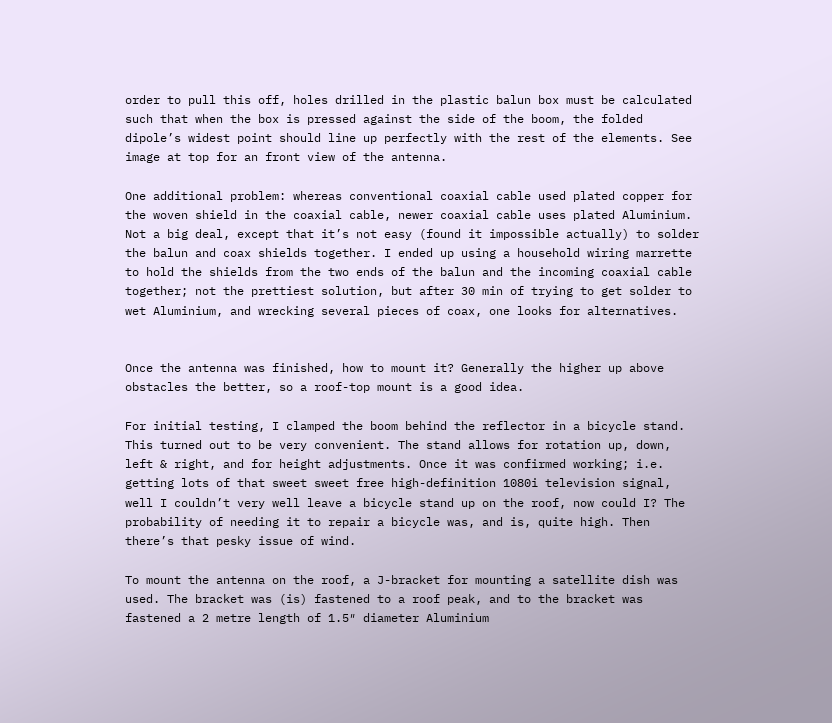order to pull this off, holes drilled in the plastic balun box must be calculated such that when the box is pressed against the side of the boom, the folded dipole’s widest point should line up perfectly with the rest of the elements. See image at top for an front view of the antenna.

One additional problem: whereas conventional coaxial cable used plated copper for the woven shield in the coaxial cable, newer coaxial cable uses plated Aluminium. Not a big deal, except that it’s not easy (found it impossible actually) to solder the balun and coax shields together. I ended up using a household wiring marrette to hold the shields from the two ends of the balun and the incoming coaxial cable together; not the prettiest solution, but after 30 min of trying to get solder to wet Aluminium, and wrecking several pieces of coax, one looks for alternatives.


Once the antenna was finished, how to mount it? Generally the higher up above obstacles the better, so a roof-top mount is a good idea.

For initial testing, I clamped the boom behind the reflector in a bicycle stand. This turned out to be very convenient. The stand allows for rotation up, down, left & right, and for height adjustments. Once it was confirmed working; i.e. getting lots of that sweet sweet free high-definition 1080i television signal, well I couldn’t very well leave a bicycle stand up on the roof, now could I? The probability of needing it to repair a bicycle was, and is, quite high. Then there’s that pesky issue of wind.

To mount the antenna on the roof, a J-bracket for mounting a satellite dish was used. The bracket was (is) fastened to a roof peak, and to the bracket was fastened a 2 metre length of 1.5″ diameter Aluminium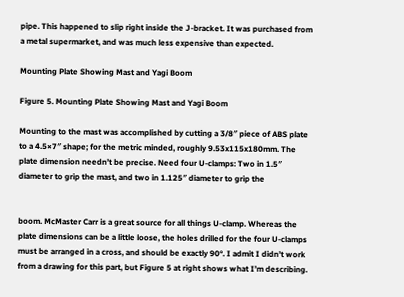pipe. This happened to slip right inside the J-bracket. It was purchased from a metal supermarket, and was much less expensive than expected.

Mounting Plate Showing Mast and Yagi Boom

Figure 5. Mounting Plate Showing Mast and Yagi Boom

Mounting to the mast was accomplished by cutting a 3/8″ piece of ABS plate to a 4.5×7″ shape; for the metric minded, roughly 9.53x115x180mm. The plate dimension needn’t be precise. Need four U-clamps: Two in 1.5″ diameter to grip the mast, and two in 1.125″ diameter to grip the


boom. McMaster Carr is a great source for all things U-clamp. Whereas the plate dimensions can be a little loose, the holes drilled for the four U-clamps must be arranged in a cross, and should be exactly 90°. I admit I didn’t work from a drawing for this part, but Figure 5 at right shows what I’m describing.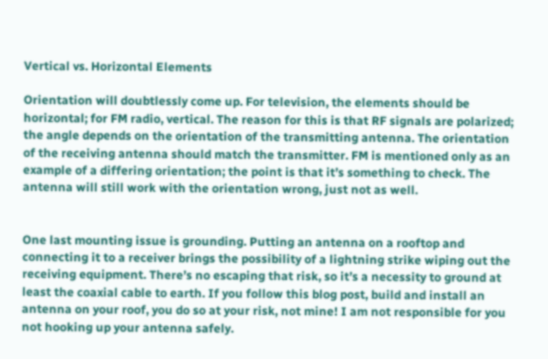Vertical vs. Horizontal Elements

Orientation will doubtlessly come up. For television, the elements should be horizontal; for FM radio, vertical. The reason for this is that RF signals are polarized; the angle depends on the orientation of the transmitting antenna. The orientation of the receiving antenna should match the transmitter. FM is mentioned only as an example of a differing orientation; the point is that it’s something to check. The antenna will still work with the orientation wrong, just not as well.


One last mounting issue is grounding. Putting an antenna on a rooftop and connecting it to a receiver brings the possibility of a lightning strike wiping out the receiving equipment. There’s no escaping that risk, so it’s a necessity to ground at least the coaxial cable to earth. If you follow this blog post, build and install an antenna on your roof, you do so at your risk, not mine! I am not responsible for you not hooking up your antenna safely.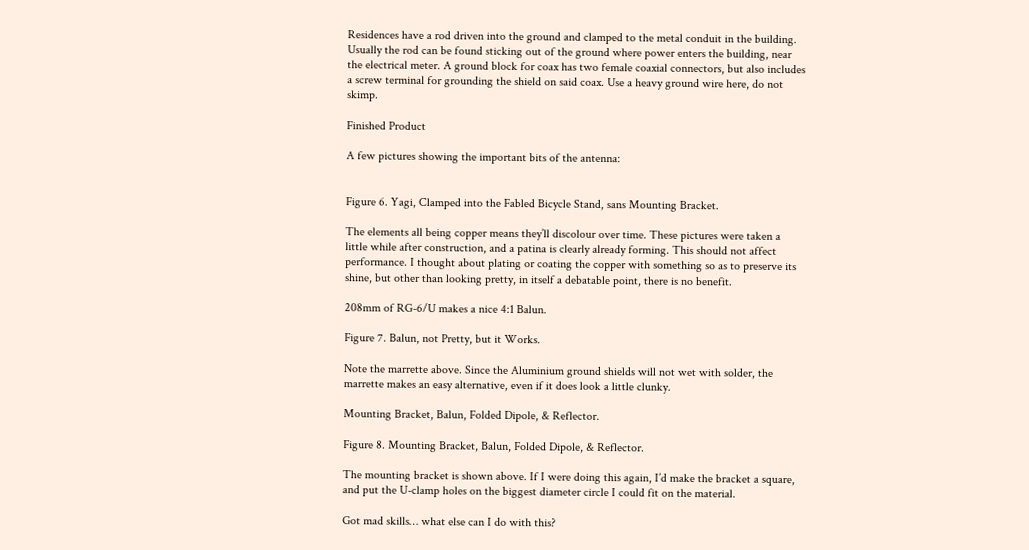Residences have a rod driven into the ground and clamped to the metal conduit in the building. Usually the rod can be found sticking out of the ground where power enters the building, near the electrical meter. A ground block for coax has two female coaxial connectors, but also includes a screw terminal for grounding the shield on said coax. Use a heavy ground wire here, do not skimp.

Finished Product

A few pictures showing the important bits of the antenna:


Figure 6. Yagi, Clamped into the Fabled Bicycle Stand, sans Mounting Bracket.

The elements all being copper means they’ll discolour over time. These pictures were taken a little while after construction, and a patina is clearly already forming. This should not affect performance. I thought about plating or coating the copper with something so as to preserve its shine, but other than looking pretty, in itself a debatable point, there is no benefit.

208mm of RG-6/U makes a nice 4:1 Balun.

Figure 7. Balun, not Pretty, but it Works.

Note the marrette above. Since the Aluminium ground shields will not wet with solder, the marrette makes an easy alternative, even if it does look a little clunky.

Mounting Bracket, Balun, Folded Dipole, & Reflector.

Figure 8. Mounting Bracket, Balun, Folded Dipole, & Reflector.

The mounting bracket is shown above. If I were doing this again, I’d make the bracket a square, and put the U-clamp holes on the biggest diameter circle I could fit on the material.

Got mad skills… what else can I do with this?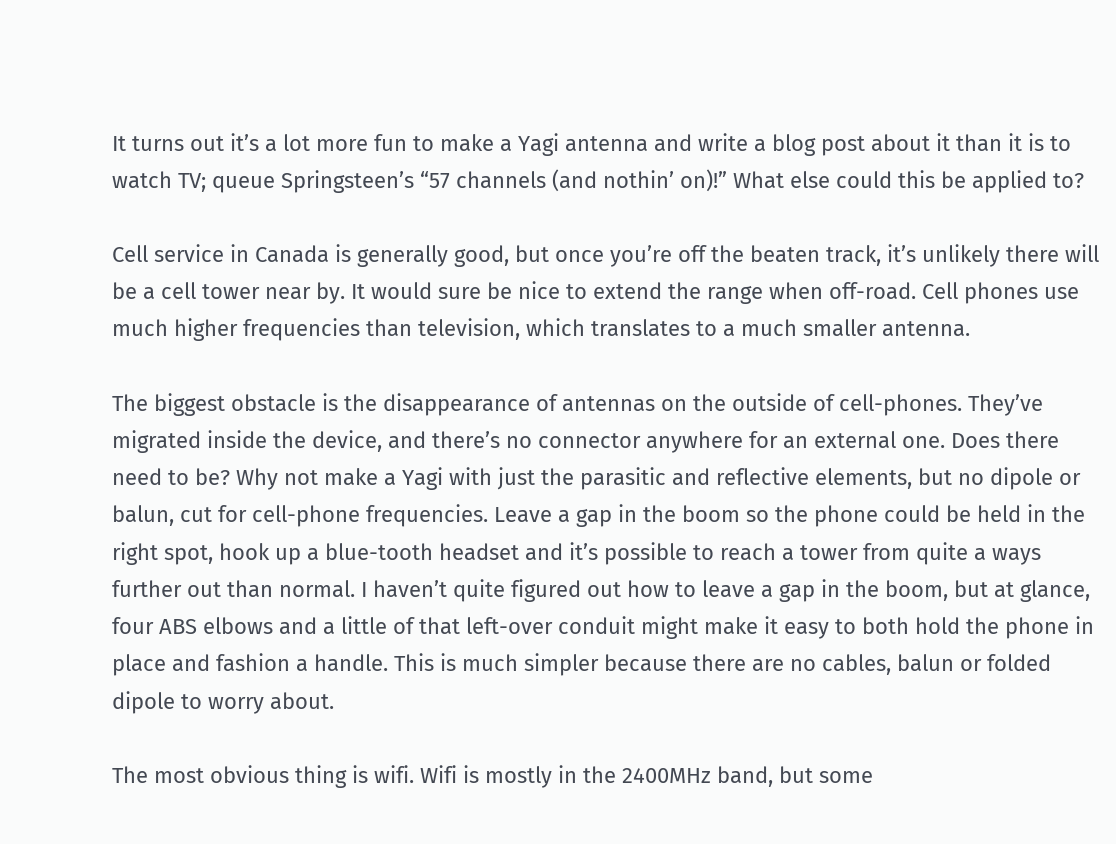It turns out it’s a lot more fun to make a Yagi antenna and write a blog post about it than it is to watch TV; queue Springsteen’s “57 channels (and nothin’ on)!” What else could this be applied to?

Cell service in Canada is generally good, but once you’re off the beaten track, it’s unlikely there will be a cell tower near by. It would sure be nice to extend the range when off-road. Cell phones use much higher frequencies than television, which translates to a much smaller antenna.

The biggest obstacle is the disappearance of antennas on the outside of cell-phones. They’ve migrated inside the device, and there’s no connector anywhere for an external one. Does there need to be? Why not make a Yagi with just the parasitic and reflective elements, but no dipole or balun, cut for cell-phone frequencies. Leave a gap in the boom so the phone could be held in the right spot, hook up a blue-tooth headset and it’s possible to reach a tower from quite a ways further out than normal. I haven’t quite figured out how to leave a gap in the boom, but at glance, four ABS elbows and a little of that left-over conduit might make it easy to both hold the phone in place and fashion a handle. This is much simpler because there are no cables, balun or folded dipole to worry about.

The most obvious thing is wifi. Wifi is mostly in the 2400MHz band, but some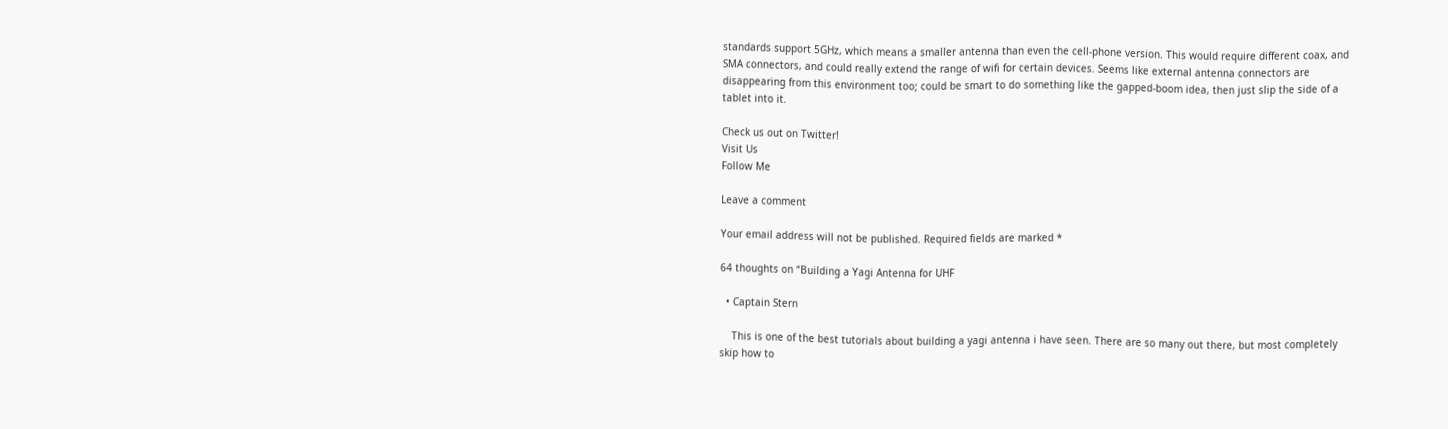standards support 5GHz, which means a smaller antenna than even the cell-phone version. This would require different coax, and SMA connectors, and could really extend the range of wifi for certain devices. Seems like external antenna connectors are disappearing from this environment too; could be smart to do something like the gapped-boom idea, then just slip the side of a tablet into it.

Check us out on Twitter!
Visit Us
Follow Me

Leave a comment

Your email address will not be published. Required fields are marked *

64 thoughts on “Building a Yagi Antenna for UHF

  • Captain Stern

    This is one of the best tutorials about building a yagi antenna i have seen. There are so many out there, but most completely skip how to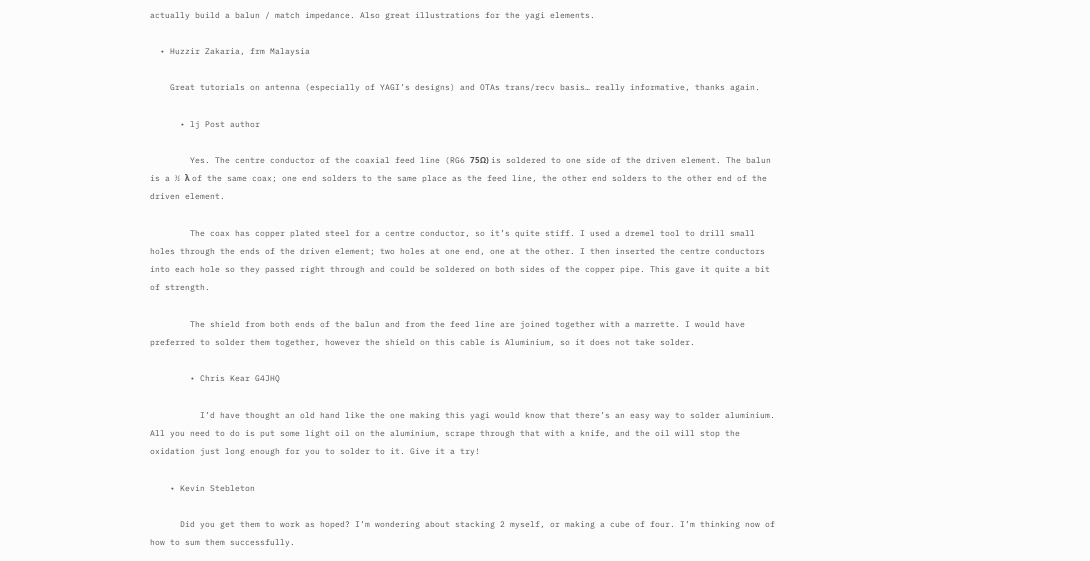actually build a balun / match impedance. Also great illustrations for the yagi elements.

  • Huzzir Zakaria, frm Malaysia

    Great tutorials on antenna (especially of YAGI’s designs) and OTAs trans/recv basis… really informative, thanks again.

      • lj Post author

        Yes. The centre conductor of the coaxial feed line (RG6 75Ω) is soldered to one side of the driven element. The balun is a ½ λ of the same coax; one end solders to the same place as the feed line, the other end solders to the other end of the driven element.

        The coax has copper plated steel for a centre conductor, so it’s quite stiff. I used a dremel tool to drill small holes through the ends of the driven element; two holes at one end, one at the other. I then inserted the centre conductors into each hole so they passed right through and could be soldered on both sides of the copper pipe. This gave it quite a bit of strength.

        The shield from both ends of the balun and from the feed line are joined together with a marrette. I would have preferred to solder them together, however the shield on this cable is Aluminium, so it does not take solder.

        • Chris Kear G4JHQ

          I’d have thought an old hand like the one making this yagi would know that there’s an easy way to solder aluminium. All you need to do is put some light oil on the aluminium, scrape through that with a knife, and the oil will stop the oxidation just long enough for you to solder to it. Give it a try!

    • Kevin Stebleton

      Did you get them to work as hoped? I’m wondering about stacking 2 myself, or making a cube of four. I’m thinking now of how to sum them successfully.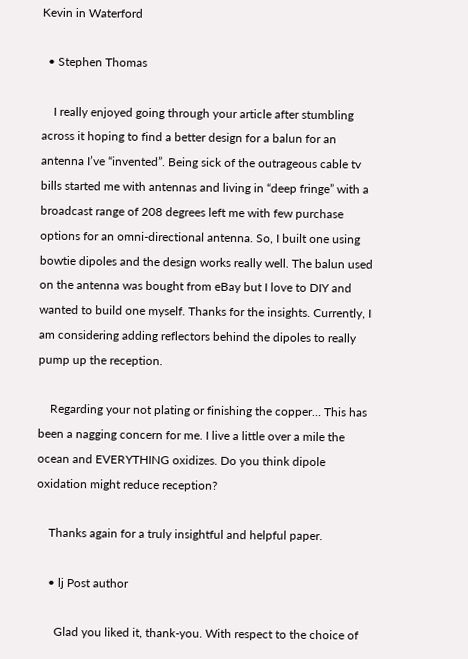Kevin in Waterford

  • Stephen Thomas

    I really enjoyed going through your article after stumbling across it hoping to find a better design for a balun for an antenna I’ve “invented”. Being sick of the outrageous cable tv bills started me with antennas and living in “deep fringe” with a broadcast range of 208 degrees left me with few purchase options for an omni-directional antenna. So, I built one using bowtie dipoles and the design works really well. The balun used on the antenna was bought from eBay but I love to DIY and wanted to build one myself. Thanks for the insights. Currently, I am considering adding reflectors behind the dipoles to really pump up the reception.

    Regarding your not plating or finishing the copper… This has been a nagging concern for me. I live a little over a mile the ocean and EVERYTHING oxidizes. Do you think dipole oxidation might reduce reception?

    Thanks again for a truly insightful and helpful paper.

    • lj Post author

      Glad you liked it, thank-you. With respect to the choice of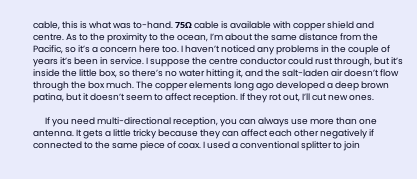cable, this is what was to-hand. 75Ω cable is available with copper shield and centre. As to the proximity to the ocean, I’m about the same distance from the Pacific, so it’s a concern here too. I haven’t noticed any problems in the couple of years it’s been in service. I suppose the centre conductor could rust through, but it’s inside the little box, so there’s no water hitting it, and the salt-laden air doesn’t flow through the box much. The copper elements long ago developed a deep brown patina, but it doesn’t seem to affect reception. If they rot out, I’ll cut new ones.

      If you need multi-directional reception, you can always use more than one antenna. It gets a little tricky because they can affect each other negatively if connected to the same piece of coax. I used a conventional splitter to join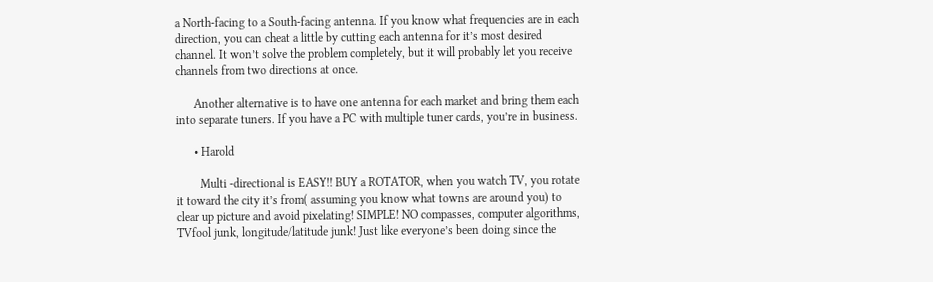a North-facing to a South-facing antenna. If you know what frequencies are in each direction, you can cheat a little by cutting each antenna for it’s most desired channel. It won’t solve the problem completely, but it will probably let you receive channels from two directions at once.

      Another alternative is to have one antenna for each market and bring them each into separate tuners. If you have a PC with multiple tuner cards, you’re in business.

      • Harold

        Multi -directional is EASY!! BUY a ROTATOR, when you watch TV, you rotate it toward the city it’s from( assuming you know what towns are around you) to clear up picture and avoid pixelating! SIMPLE! NO compasses, computer algorithms, TVfool junk, longitude/latitude junk! Just like everyone’s been doing since the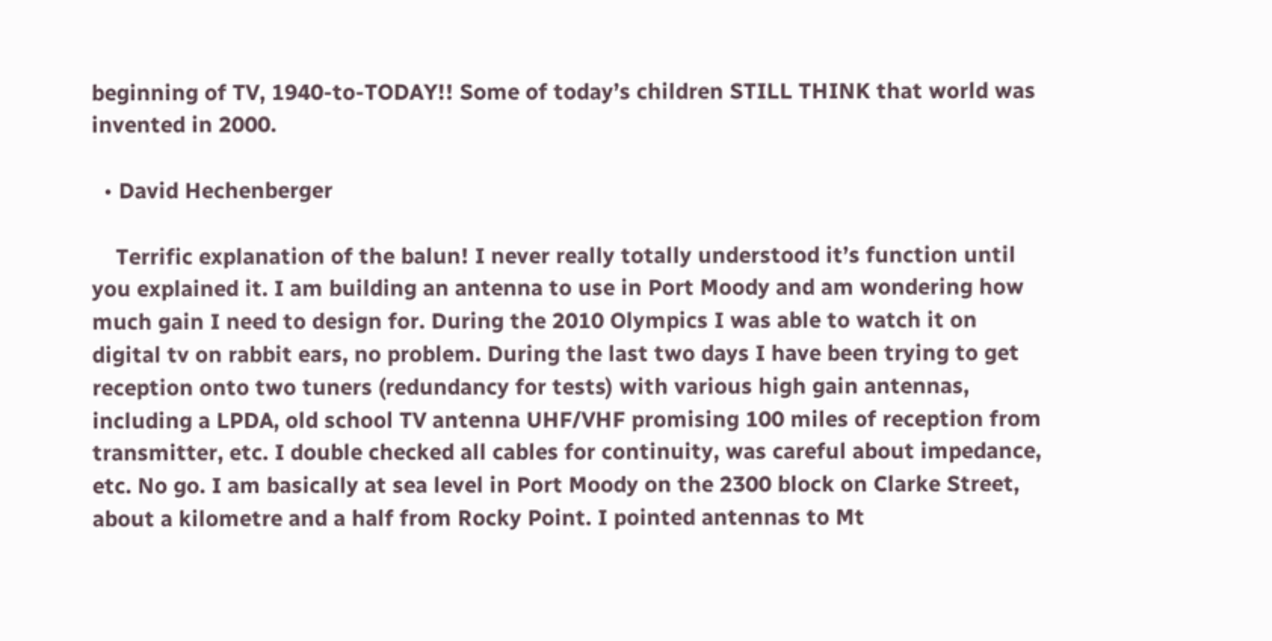beginning of TV, 1940-to-TODAY!! Some of today’s children STILL THINK that world was invented in 2000.

  • David Hechenberger

    Terrific explanation of the balun! I never really totally understood it’s function until you explained it. I am building an antenna to use in Port Moody and am wondering how much gain I need to design for. During the 2010 Olympics I was able to watch it on digital tv on rabbit ears, no problem. During the last two days I have been trying to get reception onto two tuners (redundancy for tests) with various high gain antennas, including a LPDA, old school TV antenna UHF/VHF promising 100 miles of reception from transmitter, etc. I double checked all cables for continuity, was careful about impedance, etc. No go. I am basically at sea level in Port Moody on the 2300 block on Clarke Street, about a kilometre and a half from Rocky Point. I pointed antennas to Mt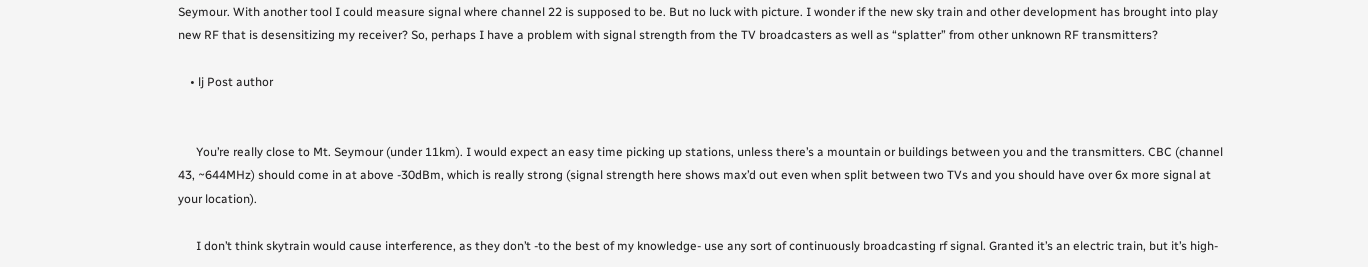Seymour. With another tool I could measure signal where channel 22 is supposed to be. But no luck with picture. I wonder if the new sky train and other development has brought into play new RF that is desensitizing my receiver? So, perhaps I have a problem with signal strength from the TV broadcasters as well as “splatter” from other unknown RF transmitters?

    • lj Post author


      You’re really close to Mt. Seymour (under 11km). I would expect an easy time picking up stations, unless there’s a mountain or buildings between you and the transmitters. CBC (channel 43, ~644MHz) should come in at above -30dBm, which is really strong (signal strength here shows max’d out even when split between two TVs and you should have over 6x more signal at your location).

      I don’t think skytrain would cause interference, as they don’t -to the best of my knowledge- use any sort of continuously broadcasting rf signal. Granted it’s an electric train, but it’s high-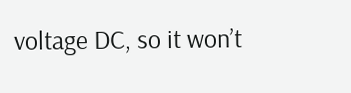voltage DC, so it won’t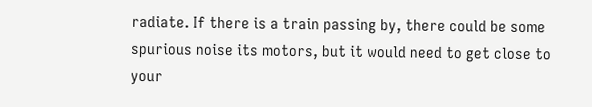radiate. If there is a train passing by, there could be some spurious noise its motors, but it would need to get close to your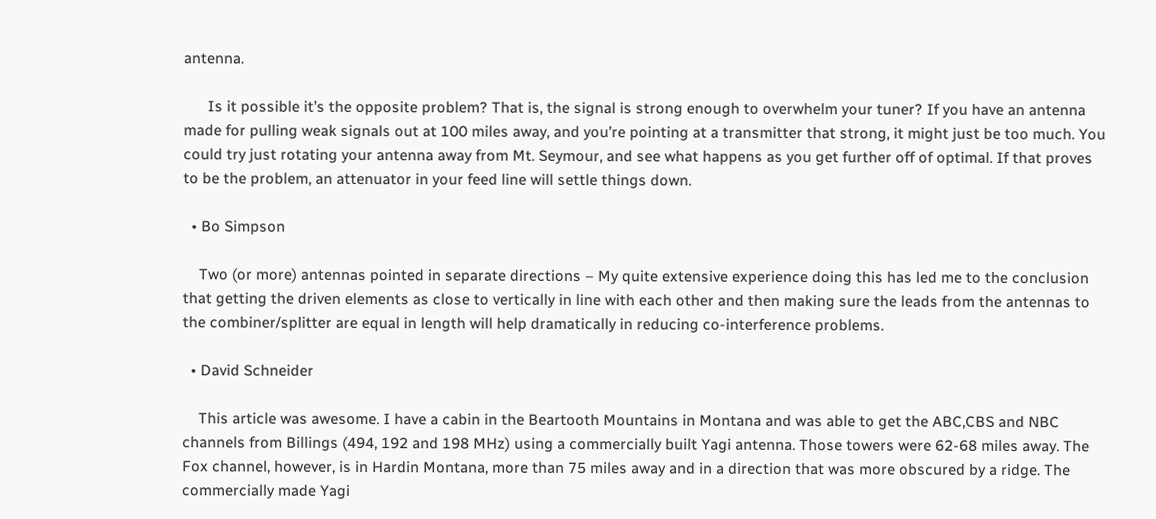antenna.

      Is it possible it’s the opposite problem? That is, the signal is strong enough to overwhelm your tuner? If you have an antenna made for pulling weak signals out at 100 miles away, and you’re pointing at a transmitter that strong, it might just be too much. You could try just rotating your antenna away from Mt. Seymour, and see what happens as you get further off of optimal. If that proves to be the problem, an attenuator in your feed line will settle things down.

  • Bo Simpson

    Two (or more) antennas pointed in separate directions – My quite extensive experience doing this has led me to the conclusion that getting the driven elements as close to vertically in line with each other and then making sure the leads from the antennas to the combiner/splitter are equal in length will help dramatically in reducing co-interference problems.

  • David Schneider

    This article was awesome. I have a cabin in the Beartooth Mountains in Montana and was able to get the ABC,CBS and NBC channels from Billings (494, 192 and 198 MHz) using a commercially built Yagi antenna. Those towers were 62-68 miles away. The Fox channel, however, is in Hardin Montana, more than 75 miles away and in a direction that was more obscured by a ridge. The commercially made Yagi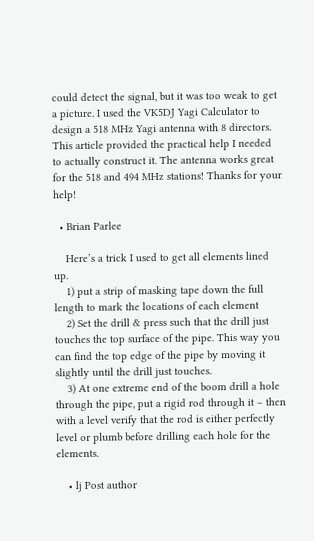could detect the signal, but it was too weak to get a picture. I used the VK5DJ Yagi Calculator to design a 518 MHz Yagi antenna with 8 directors. This article provided the practical help I needed to actually construct it. The antenna works great for the 518 and 494 MHz stations! Thanks for your help!

  • Brian Parlee

    Here’s a trick I used to get all elements lined up.
    1) put a strip of masking tape down the full length to mark the locations of each element
    2) Set the drill & press such that the drill just touches the top surface of the pipe. This way you can find the top edge of the pipe by moving it slightly until the drill just touches.
    3) At one extreme end of the boom drill a hole through the pipe, put a rigid rod through it – then with a level verify that the rod is either perfectly level or plumb before drilling each hole for the elements.

    • lj Post author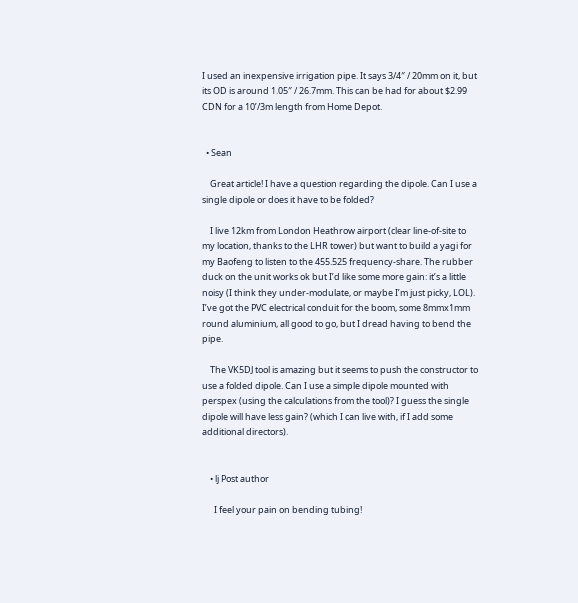I used an inexpensive irrigation pipe. It says 3/4″ / 20mm on it, but its OD is around 1.05″ / 26.7mm. This can be had for about $2.99 CDN for a 10’/3m length from Home Depot.


  • Sean

    Great article! I have a question regarding the dipole. Can I use a single dipole or does it have to be folded?

    I live 12km from London Heathrow airport (clear line-of-site to my location, thanks to the LHR tower) but want to build a yagi for my Baofeng to listen to the 455.525 frequency-share. The rubber duck on the unit works ok but I’d like some more gain: it’s a little noisy (I think they under-modulate, or maybe I’m just picky, LOL). I’ve got the PVC electrical conduit for the boom, some 8mmx1mm round aluminium, all good to go, but I dread having to bend the pipe.

    The VK5DJ tool is amazing but it seems to push the constructor to use a folded dipole. Can I use a simple dipole mounted with perspex (using the calculations from the tool)? I guess the single dipole will have less gain? (which I can live with, if I add some additional directors).


    • lj Post author

      I feel your pain on bending tubing!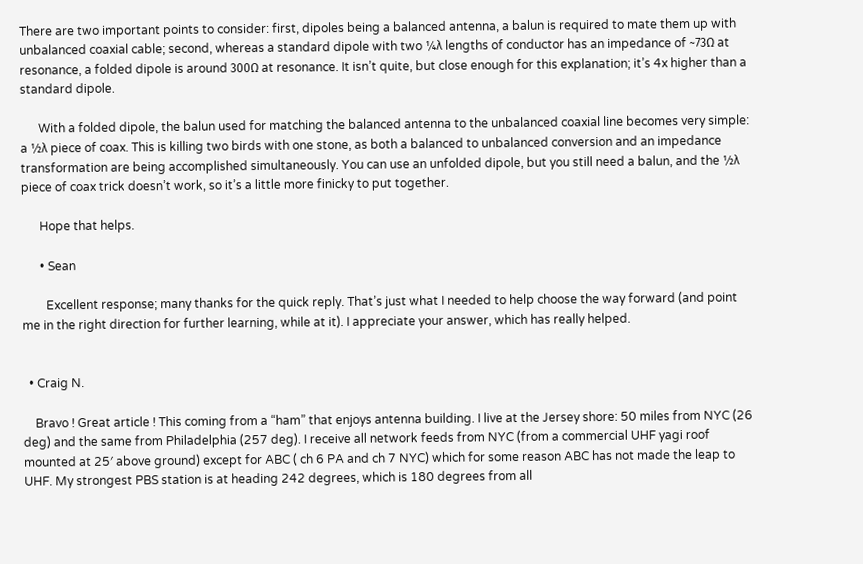There are two important points to consider: first, dipoles being a balanced antenna, a balun is required to mate them up with unbalanced coaxial cable; second, whereas a standard dipole with two ¼λ lengths of conductor has an impedance of ~73Ω at resonance, a folded dipole is around 300Ω at resonance. It isn’t quite, but close enough for this explanation; it’s 4x higher than a standard dipole.

      With a folded dipole, the balun used for matching the balanced antenna to the unbalanced coaxial line becomes very simple: a ½λ piece of coax. This is killing two birds with one stone, as both a balanced to unbalanced conversion and an impedance transformation are being accomplished simultaneously. You can use an unfolded dipole, but you still need a balun, and the ½λ piece of coax trick doesn’t work, so it’s a little more finicky to put together.

      Hope that helps.

      • Sean

        Excellent response; many thanks for the quick reply. That’s just what I needed to help choose the way forward (and point me in the right direction for further learning, while at it). I appreciate your answer, which has really helped.


  • Craig N.

    Bravo ! Great article ! This coming from a “ham” that enjoys antenna building. I live at the Jersey shore: 50 miles from NYC (26 deg) and the same from Philadelphia (257 deg). I receive all network feeds from NYC (from a commercial UHF yagi roof mounted at 25′ above ground) except for ABC ( ch 6 PA and ch 7 NYC) which for some reason ABC has not made the leap to UHF. My strongest PBS station is at heading 242 degrees, which is 180 degrees from all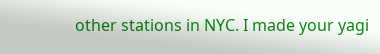other stations in NYC. I made your yagi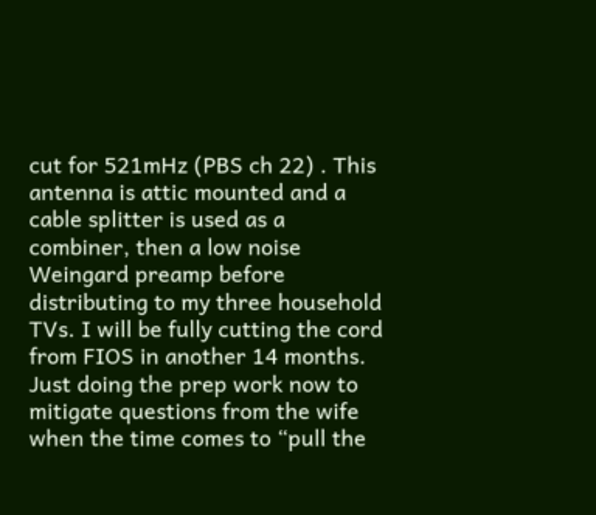cut for 521mHz (PBS ch 22) . This antenna is attic mounted and a cable splitter is used as a combiner, then a low noise Weingard preamp before distributing to my three household TVs. I will be fully cutting the cord from FIOS in another 14 months. Just doing the prep work now to mitigate questions from the wife when the time comes to “pull the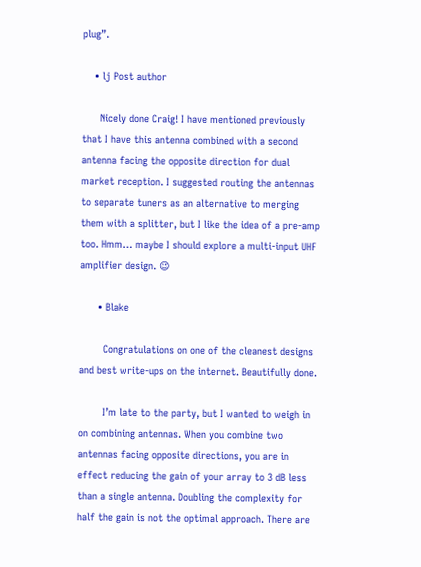plug”.

    • lj Post author

      Nicely done Craig! I have mentioned previously that I have this antenna combined with a second antenna facing the opposite direction for dual market reception. I suggested routing the antennas to separate tuners as an alternative to merging them with a splitter, but I like the idea of a pre-amp too. Hmm… maybe I should explore a multi-input UHF amplifier design. 😉

      • Blake

        Congratulations on one of the cleanest designs and best write-ups on the internet. Beautifully done.

        I’m late to the party, but I wanted to weigh in on combining antennas. When you combine two antennas facing opposite directions, you are in effect reducing the gain of your array to 3 dB less than a single antenna. Doubling the complexity for half the gain is not the optimal approach. There are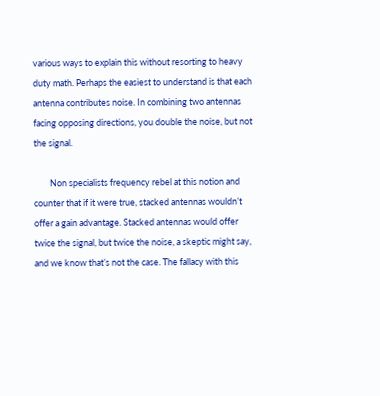various ways to explain this without resorting to heavy duty math. Perhaps the easiest to understand is that each antenna contributes noise. In combining two antennas facing opposing directions, you double the noise, but not the signal.

        Non specialists frequency rebel at this notion and counter that if it were true, stacked antennas wouldn’t offer a gain advantage. Stacked antennas would offer twice the signal, but twice the noise, a skeptic might say, and we know that’s not the case. The fallacy with this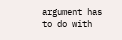argument has to do with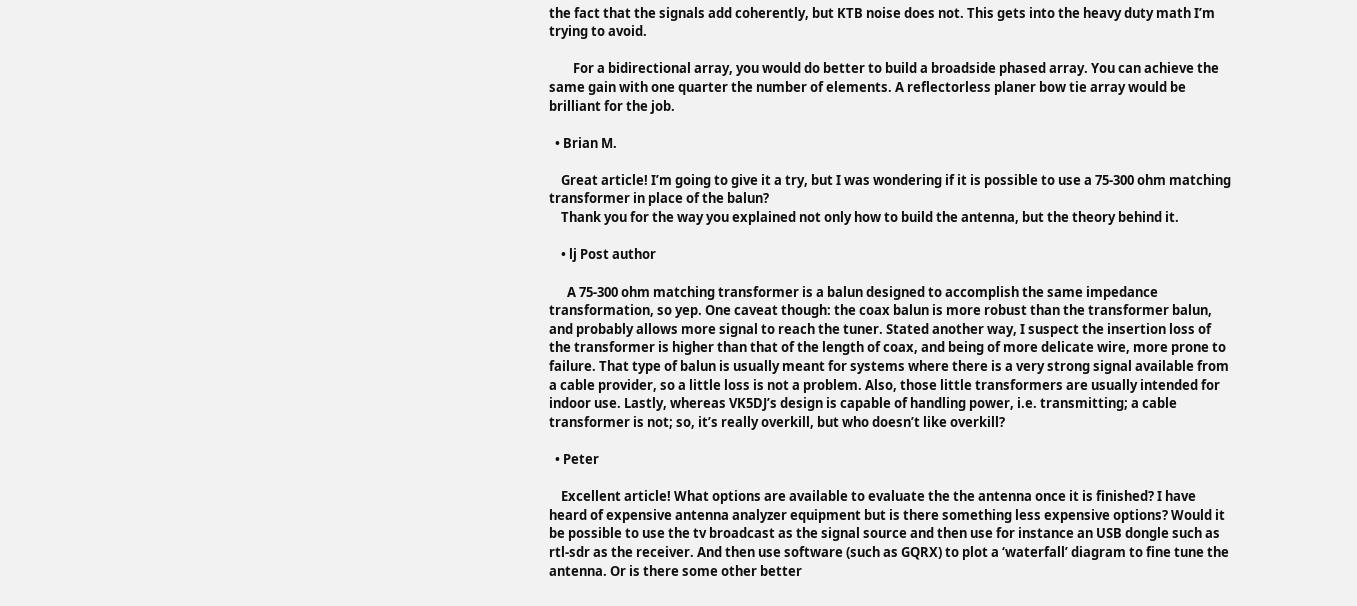the fact that the signals add coherently, but KTB noise does not. This gets into the heavy duty math I’m trying to avoid.

        For a bidirectional array, you would do better to build a broadside phased array. You can achieve the same gain with one quarter the number of elements. A reflectorless planer bow tie array would be brilliant for the job.

  • Brian M.

    Great article! I’m going to give it a try, but I was wondering if it is possible to use a 75-300 ohm matching transformer in place of the balun?
    Thank you for the way you explained not only how to build the antenna, but the theory behind it.

    • lj Post author

      A 75-300 ohm matching transformer is a balun designed to accomplish the same impedance transformation, so yep. One caveat though: the coax balun is more robust than the transformer balun, and probably allows more signal to reach the tuner. Stated another way, I suspect the insertion loss of the transformer is higher than that of the length of coax, and being of more delicate wire, more prone to failure. That type of balun is usually meant for systems where there is a very strong signal available from a cable provider, so a little loss is not a problem. Also, those little transformers are usually intended for indoor use. Lastly, whereas VK5DJ’s design is capable of handling power, i.e. transmitting; a cable transformer is not; so, it’s really overkill, but who doesn’t like overkill?

  • Peter

    Excellent article! What options are available to evaluate the the antenna once it is finished? I have heard of expensive antenna analyzer equipment but is there something less expensive options? Would it be possible to use the tv broadcast as the signal source and then use for instance an USB dongle such as rtl-sdr as the receiver. And then use software (such as GQRX) to plot a ‘waterfall’ diagram to fine tune the antenna. Or is there some other better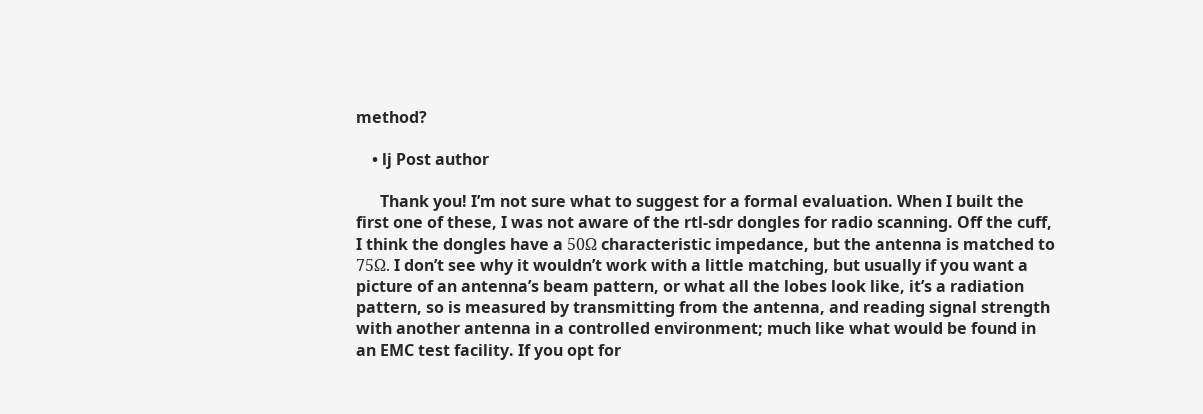method?

    • lj Post author

      Thank you! I’m not sure what to suggest for a formal evaluation. When I built the first one of these, I was not aware of the rtl-sdr dongles for radio scanning. Off the cuff, I think the dongles have a 50Ω characteristic impedance, but the antenna is matched to 75Ω. I don’t see why it wouldn’t work with a little matching, but usually if you want a picture of an antenna’s beam pattern, or what all the lobes look like, it’s a radiation pattern, so is measured by transmitting from the antenna, and reading signal strength with another antenna in a controlled environment; much like what would be found in an EMC test facility. If you opt for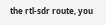the rtl-sdr route, you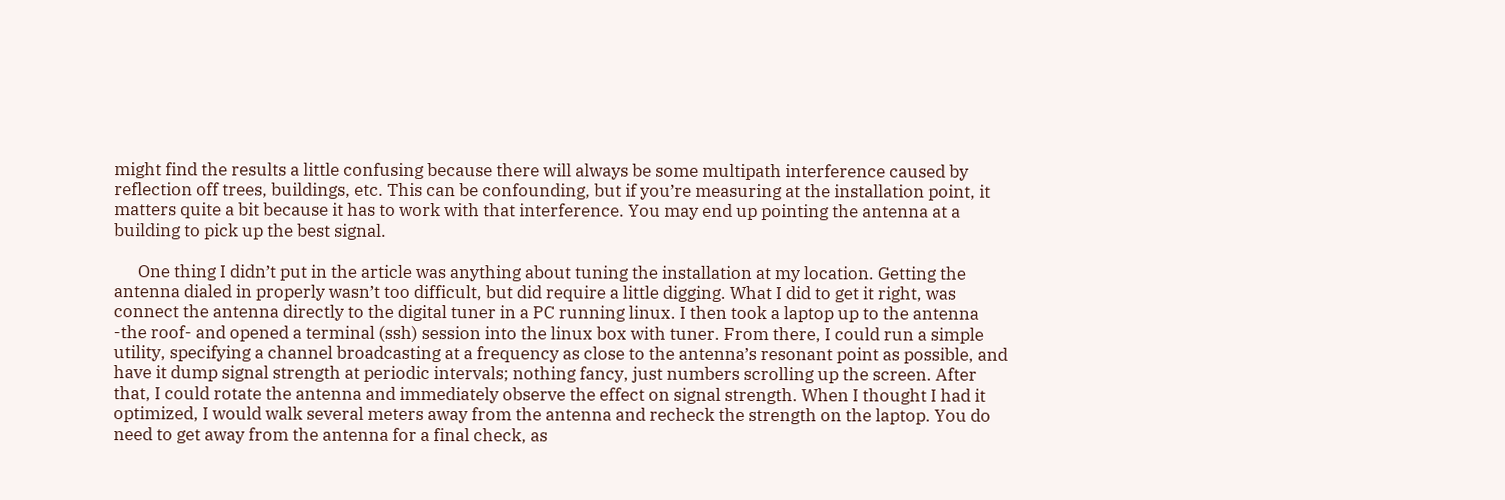might find the results a little confusing because there will always be some multipath interference caused by reflection off trees, buildings, etc. This can be confounding, but if you’re measuring at the installation point, it matters quite a bit because it has to work with that interference. You may end up pointing the antenna at a building to pick up the best signal.

      One thing I didn’t put in the article was anything about tuning the installation at my location. Getting the antenna dialed in properly wasn’t too difficult, but did require a little digging. What I did to get it right, was connect the antenna directly to the digital tuner in a PC running linux. I then took a laptop up to the antenna -the roof- and opened a terminal (ssh) session into the linux box with tuner. From there, I could run a simple utility, specifying a channel broadcasting at a frequency as close to the antenna’s resonant point as possible, and have it dump signal strength at periodic intervals; nothing fancy, just numbers scrolling up the screen. After that, I could rotate the antenna and immediately observe the effect on signal strength. When I thought I had it optimized, I would walk several meters away from the antenna and recheck the strength on the laptop. You do need to get away from the antenna for a final check, as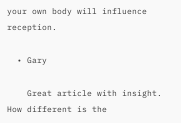your own body will influence reception.

  • Gary

    Great article with insight. How different is the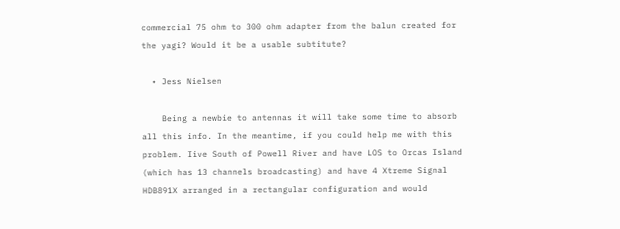commercial 75 ohm to 300 ohm adapter from the balun created for the yagi? Would it be a usable subtitute?

  • Jess Nielsen

    Being a newbie to antennas it will take some time to absorb all this info. In the meantime, if you could help me with this problem. Iive South of Powell River and have LOS to Orcas Island (which has 13 channels broadcasting) and have 4 Xtreme Signal HDB891X arranged in a rectangular configuration and would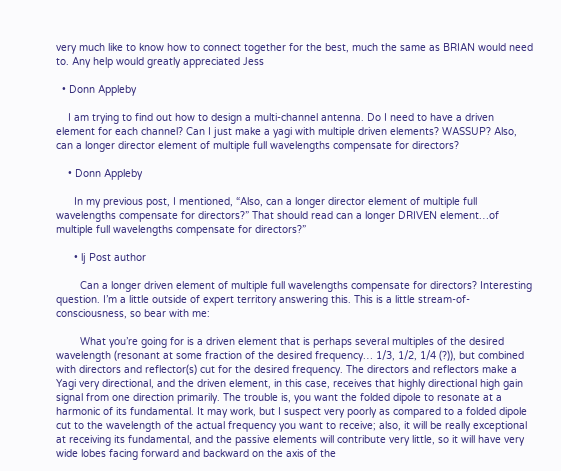very much like to know how to connect together for the best, much the same as BRIAN would need to. Any help would greatly appreciated Jess

  • Donn Appleby

    I am trying to find out how to design a multi-channel antenna. Do I need to have a driven element for each channel? Can I just make a yagi with multiple driven elements? WASSUP? Also, can a longer director element of multiple full wavelengths compensate for directors?

    • Donn Appleby

      In my previous post, I mentioned, “Also, can a longer director element of multiple full wavelengths compensate for directors?” That should read can a longer DRIVEN element…of multiple full wavelengths compensate for directors?”

      • lj Post author

        Can a longer driven element of multiple full wavelengths compensate for directors? Interesting question. I’m a little outside of expert territory answering this. This is a little stream-of-consciousness, so bear with me:

        What you’re going for is a driven element that is perhaps several multiples of the desired wavelength (resonant at some fraction of the desired frequency… 1/3, 1/2, 1/4 (?)), but combined with directors and reflector(s) cut for the desired frequency. The directors and reflectors make a Yagi very directional, and the driven element, in this case, receives that highly directional high gain signal from one direction primarily. The trouble is, you want the folded dipole to resonate at a harmonic of its fundamental. It may work, but I suspect very poorly as compared to a folded dipole cut to the wavelength of the actual frequency you want to receive; also, it will be really exceptional at receiving its fundamental, and the passive elements will contribute very little, so it will have very wide lobes facing forward and backward on the axis of the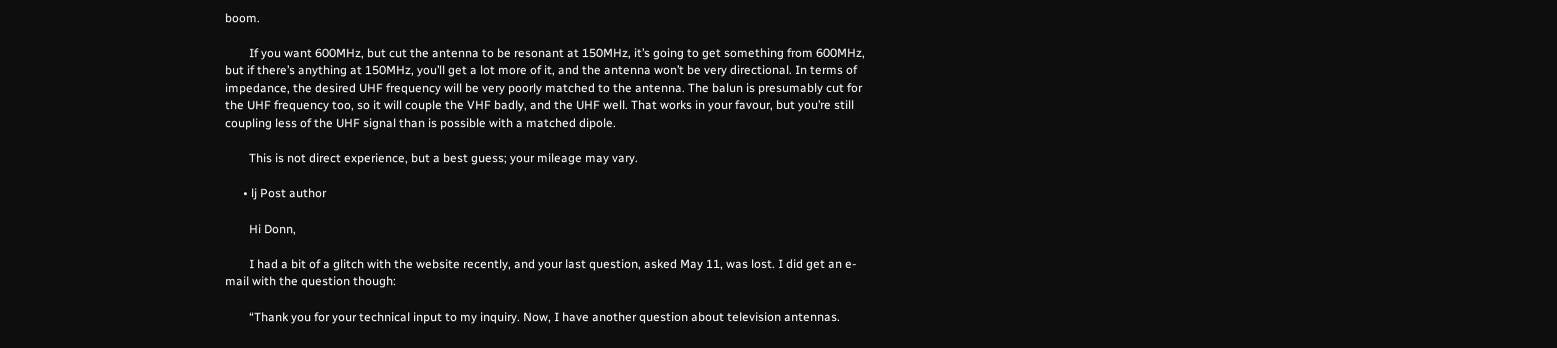boom.

        If you want 600MHz, but cut the antenna to be resonant at 150MHz, it’s going to get something from 600MHz, but if there’s anything at 150MHz, you’ll get a lot more of it, and the antenna won’t be very directional. In terms of impedance, the desired UHF frequency will be very poorly matched to the antenna. The balun is presumably cut for the UHF frequency too, so it will couple the VHF badly, and the UHF well. That works in your favour, but you’re still coupling less of the UHF signal than is possible with a matched dipole.

        This is not direct experience, but a best guess; your mileage may vary.

      • lj Post author

        Hi Donn,

        I had a bit of a glitch with the website recently, and your last question, asked May 11, was lost. I did get an e-mail with the question though:

        “Thank you for your technical input to my inquiry. Now, I have another question about television antennas.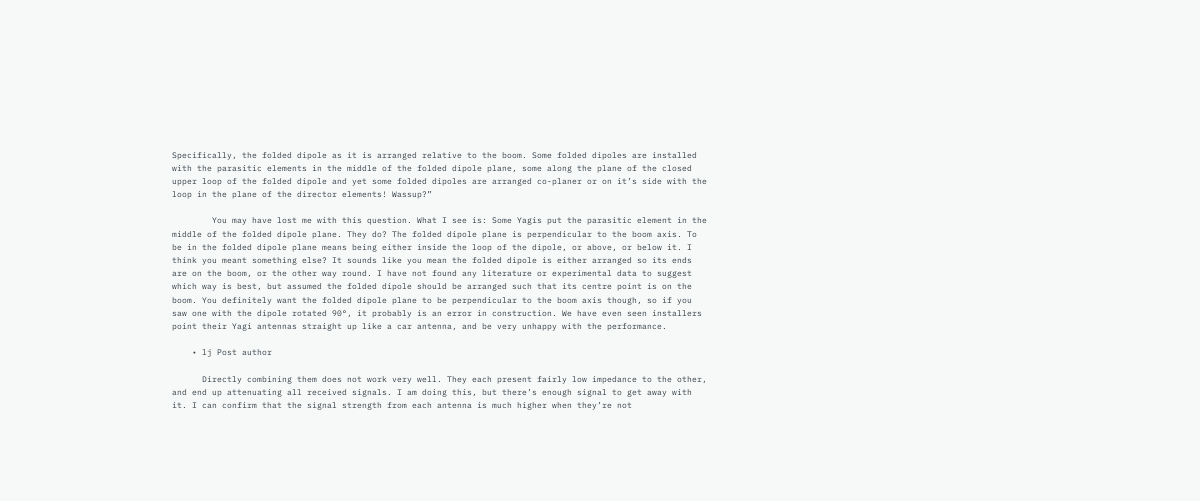Specifically, the folded dipole as it is arranged relative to the boom. Some folded dipoles are installed with the parasitic elements in the middle of the folded dipole plane, some along the plane of the closed upper loop of the folded dipole and yet some folded dipoles are arranged co-planer or on it’s side with the loop in the plane of the director elements! Wassup?”

        You may have lost me with this question. What I see is: Some Yagis put the parasitic element in the middle of the folded dipole plane. They do? The folded dipole plane is perpendicular to the boom axis. To be in the folded dipole plane means being either inside the loop of the dipole, or above, or below it. I think you meant something else? It sounds like you mean the folded dipole is either arranged so its ends are on the boom, or the other way round. I have not found any literature or experimental data to suggest which way is best, but assumed the folded dipole should be arranged such that its centre point is on the boom. You definitely want the folded dipole plane to be perpendicular to the boom axis though, so if you saw one with the dipole rotated 90°, it probably is an error in construction. We have even seen installers point their Yagi antennas straight up like a car antenna, and be very unhappy with the performance.

    • lj Post author

      Directly combining them does not work very well. They each present fairly low impedance to the other, and end up attenuating all received signals. I am doing this, but there’s enough signal to get away with it. I can confirm that the signal strength from each antenna is much higher when they’re not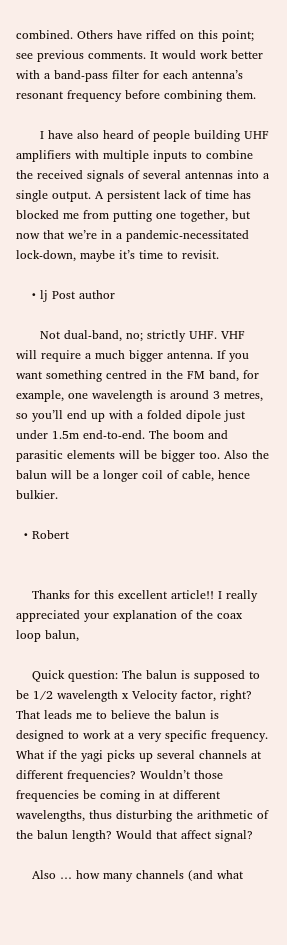combined. Others have riffed on this point; see previous comments. It would work better with a band-pass filter for each antenna’s resonant frequency before combining them.

      I have also heard of people building UHF amplifiers with multiple inputs to combine the received signals of several antennas into a single output. A persistent lack of time has blocked me from putting one together, but now that we’re in a pandemic-necessitated lock-down, maybe it’s time to revisit.

    • lj Post author

      Not dual-band, no; strictly UHF. VHF will require a much bigger antenna. If you want something centred in the FM band, for example, one wavelength is around 3 metres, so you’ll end up with a folded dipole just under 1.5m end-to-end. The boom and parasitic elements will be bigger too. Also the balun will be a longer coil of cable, hence bulkier.

  • Robert


    Thanks for this excellent article!! I really appreciated your explanation of the coax loop balun,

    Quick question: The balun is supposed to be 1/2 wavelength x Velocity factor, right? That leads me to believe the balun is designed to work at a very specific frequency. What if the yagi picks up several channels at different frequencies? Wouldn’t those frequencies be coming in at different wavelengths, thus disturbing the arithmetic of the balun length? Would that affect signal?

    Also … how many channels (and what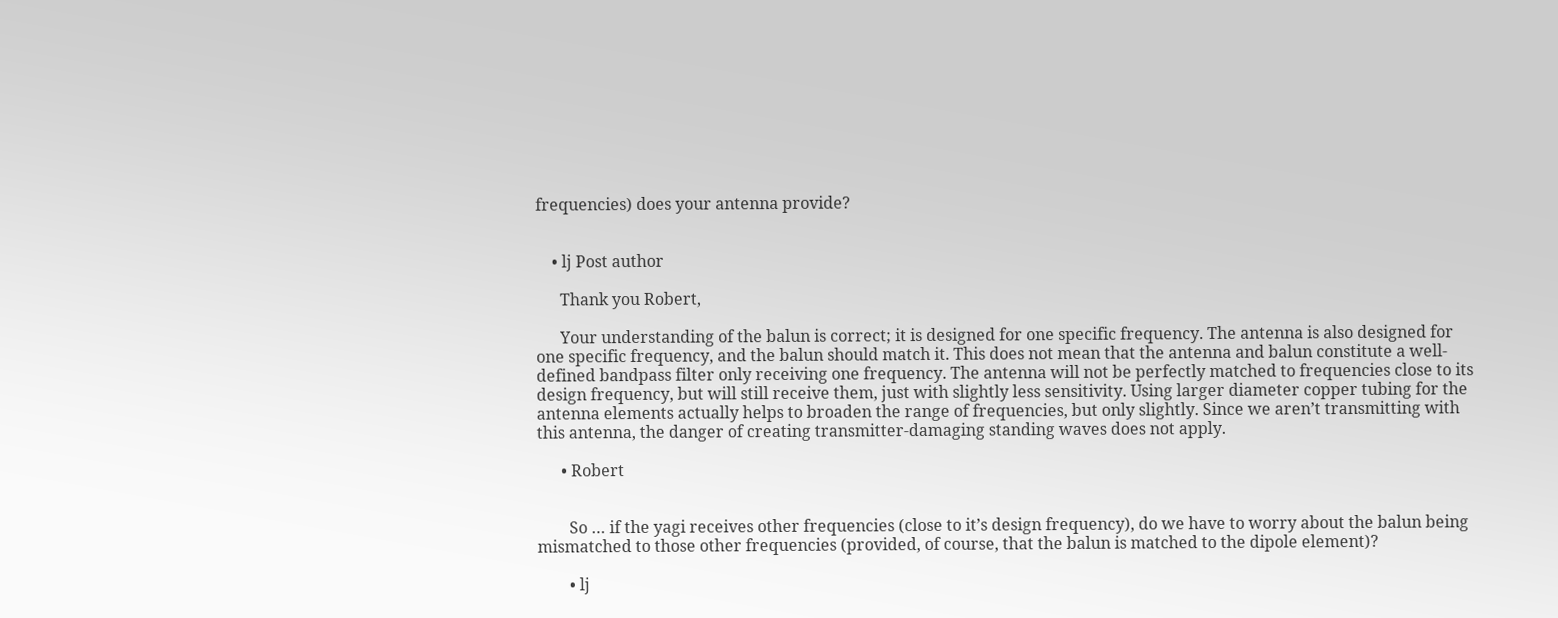frequencies) does your antenna provide?


    • lj Post author

      Thank you Robert,

      Your understanding of the balun is correct; it is designed for one specific frequency. The antenna is also designed for one specific frequency, and the balun should match it. This does not mean that the antenna and balun constitute a well-defined bandpass filter only receiving one frequency. The antenna will not be perfectly matched to frequencies close to its design frequency, but will still receive them, just with slightly less sensitivity. Using larger diameter copper tubing for the antenna elements actually helps to broaden the range of frequencies, but only slightly. Since we aren’t transmitting with this antenna, the danger of creating transmitter-damaging standing waves does not apply.

      • Robert


        So … if the yagi receives other frequencies (close to it’s design frequency), do we have to worry about the balun being mismatched to those other frequencies (provided, of course, that the balun is matched to the dipole element)?

        • lj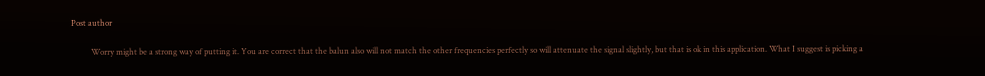Post author

          Worry might be a strong way of putting it. You are correct that the balun also will not match the other frequencies perfectly so will attenuate the signal slightly, but that is ok in this application. What I suggest is picking a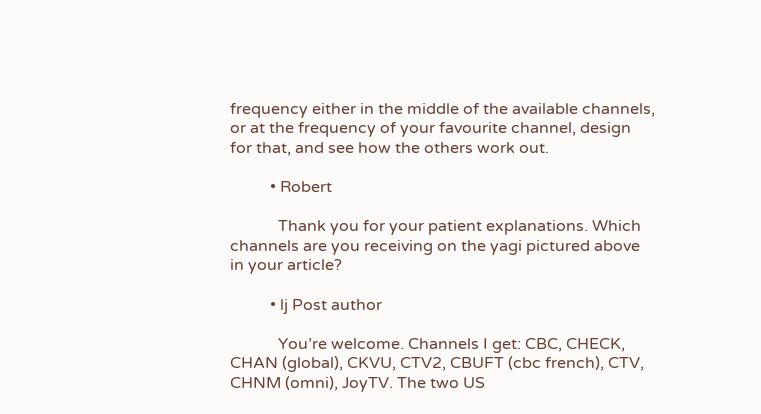frequency either in the middle of the available channels, or at the frequency of your favourite channel, design for that, and see how the others work out.

          • Robert

            Thank you for your patient explanations. Which channels are you receiving on the yagi pictured above in your article?

          • lj Post author

            You’re welcome. Channels I get: CBC, CHECK, CHAN (global), CKVU, CTV2, CBUFT (cbc french), CTV, CHNM (omni), JoyTV. The two US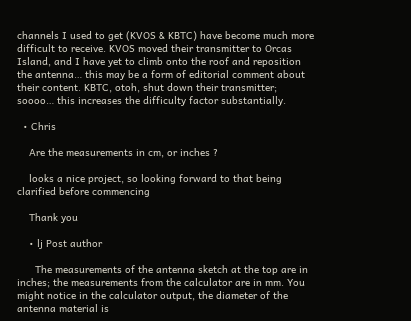channels I used to get (KVOS & KBTC) have become much more difficult to receive. KVOS moved their transmitter to Orcas Island, and I have yet to climb onto the roof and reposition the antenna… this may be a form of editorial comment about their content. KBTC, otoh, shut down their transmitter; soooo… this increases the difficulty factor substantially.

  • Chris

    Are the measurements in cm, or inches ?

    looks a nice project, so looking forward to that being clarified before commencing

    Thank you

    • lj Post author

      The measurements of the antenna sketch at the top are in inches; the measurements from the calculator are in mm. You might notice in the calculator output, the diameter of the antenna material is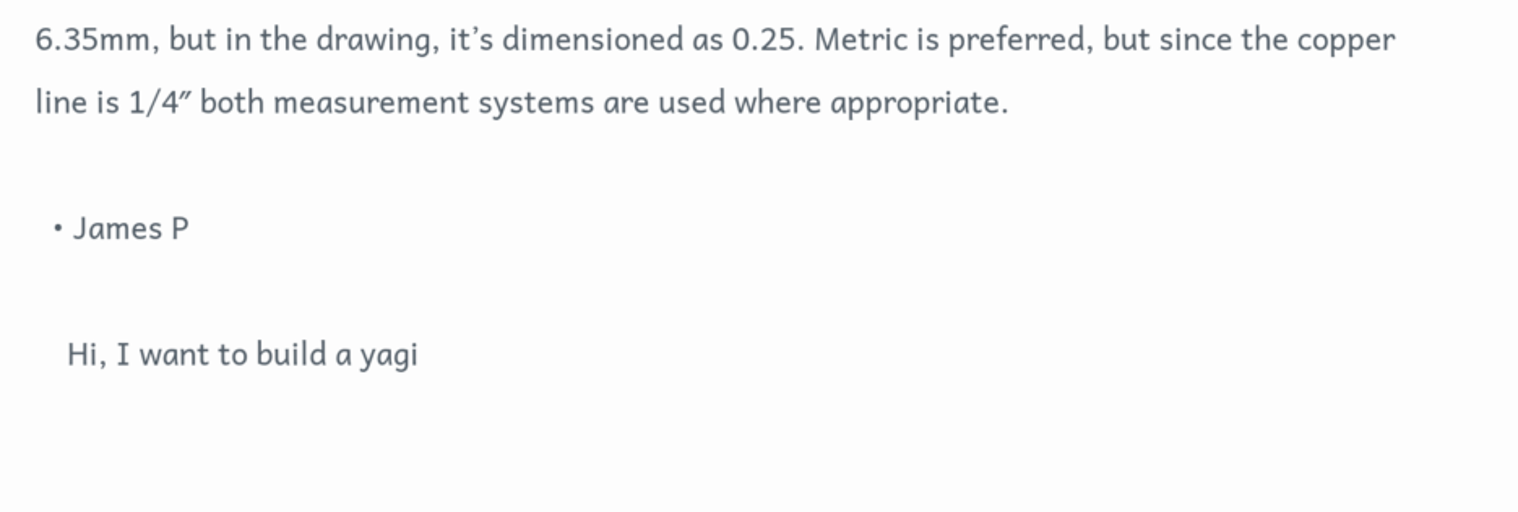6.35mm, but in the drawing, it’s dimensioned as 0.25. Metric is preferred, but since the copper line is 1/4″ both measurement systems are used where appropriate.

  • James P

    Hi, I want to build a yagi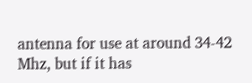antenna for use at around 34-42 Mhz, but if it has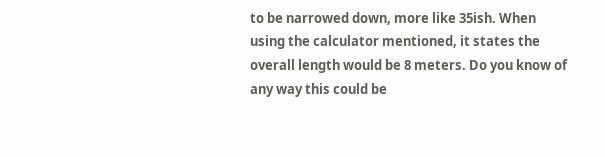to be narrowed down, more like 35ish. When using the calculator mentioned, it states the overall length would be 8 meters. Do you know of any way this could be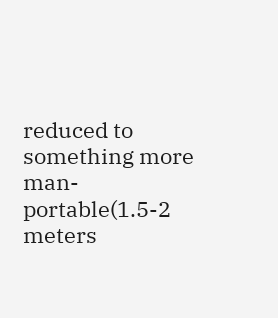reduced to something more man-portable(1.5-2 meters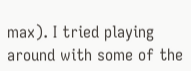max). I tried playing around with some of the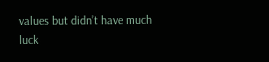values but didn’t have much luck